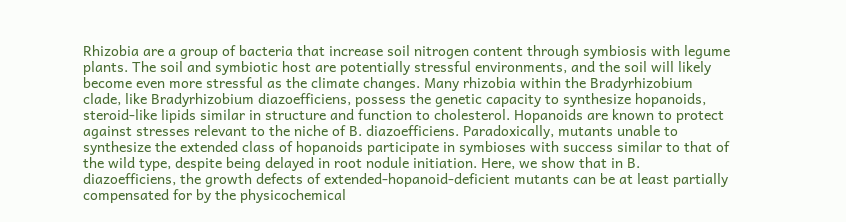Rhizobia are a group of bacteria that increase soil nitrogen content through symbiosis with legume plants. The soil and symbiotic host are potentially stressful environments, and the soil will likely become even more stressful as the climate changes. Many rhizobia within the Bradyrhizobium clade, like Bradyrhizobium diazoefficiens, possess the genetic capacity to synthesize hopanoids, steroid-like lipids similar in structure and function to cholesterol. Hopanoids are known to protect against stresses relevant to the niche of B. diazoefficiens. Paradoxically, mutants unable to synthesize the extended class of hopanoids participate in symbioses with success similar to that of the wild type, despite being delayed in root nodule initiation. Here, we show that in B. diazoefficiens, the growth defects of extended-hopanoid-deficient mutants can be at least partially compensated for by the physicochemical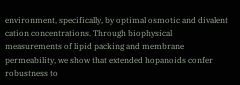environment, specifically, by optimal osmotic and divalent cation concentrations. Through biophysical measurements of lipid packing and membrane permeability, we show that extended hopanoids confer robustness to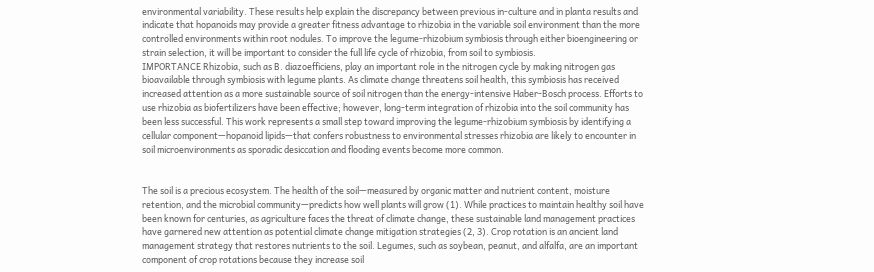environmental variability. These results help explain the discrepancy between previous in-culture and in planta results and indicate that hopanoids may provide a greater fitness advantage to rhizobia in the variable soil environment than the more controlled environments within root nodules. To improve the legume-rhizobium symbiosis through either bioengineering or strain selection, it will be important to consider the full life cycle of rhizobia, from soil to symbiosis.
IMPORTANCE Rhizobia, such as B. diazoefficiens, play an important role in the nitrogen cycle by making nitrogen gas bioavailable through symbiosis with legume plants. As climate change threatens soil health, this symbiosis has received increased attention as a more sustainable source of soil nitrogen than the energy-intensive Haber-Bosch process. Efforts to use rhizobia as biofertilizers have been effective; however, long-term integration of rhizobia into the soil community has been less successful. This work represents a small step toward improving the legume-rhizobium symbiosis by identifying a cellular component—hopanoid lipids—that confers robustness to environmental stresses rhizobia are likely to encounter in soil microenvironments as sporadic desiccation and flooding events become more common.


The soil is a precious ecosystem. The health of the soil—measured by organic matter and nutrient content, moisture retention, and the microbial community—predicts how well plants will grow (1). While practices to maintain healthy soil have been known for centuries, as agriculture faces the threat of climate change, these sustainable land management practices have garnered new attention as potential climate change mitigation strategies (2, 3). Crop rotation is an ancient land management strategy that restores nutrients to the soil. Legumes, such as soybean, peanut, and alfalfa, are an important component of crop rotations because they increase soil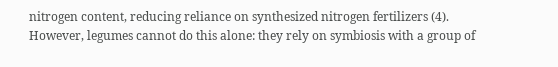nitrogen content, reducing reliance on synthesized nitrogen fertilizers (4). However, legumes cannot do this alone: they rely on symbiosis with a group of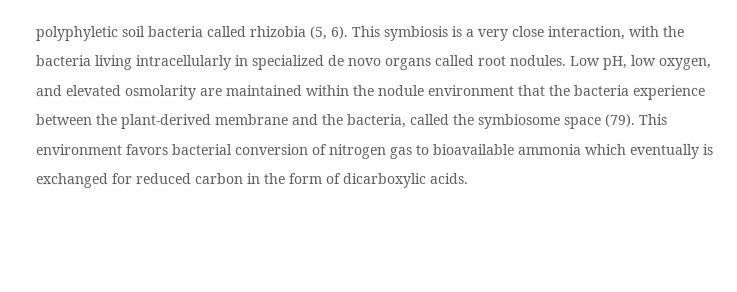polyphyletic soil bacteria called rhizobia (5, 6). This symbiosis is a very close interaction, with the bacteria living intracellularly in specialized de novo organs called root nodules. Low pH, low oxygen, and elevated osmolarity are maintained within the nodule environment that the bacteria experience between the plant-derived membrane and the bacteria, called the symbiosome space (79). This environment favors bacterial conversion of nitrogen gas to bioavailable ammonia which eventually is exchanged for reduced carbon in the form of dicarboxylic acids.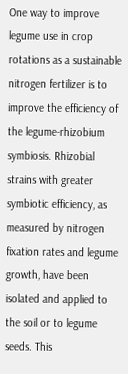One way to improve legume use in crop rotations as a sustainable nitrogen fertilizer is to improve the efficiency of the legume-rhizobium symbiosis. Rhizobial strains with greater symbiotic efficiency, as measured by nitrogen fixation rates and legume growth, have been isolated and applied to the soil or to legume seeds. This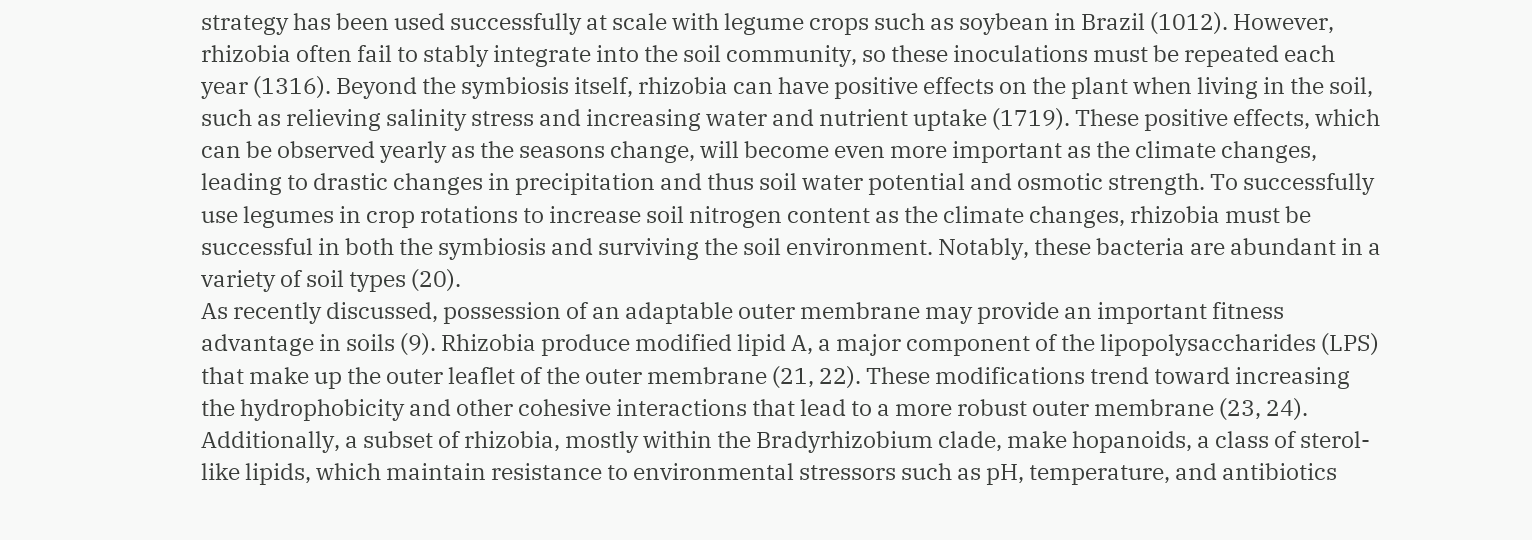strategy has been used successfully at scale with legume crops such as soybean in Brazil (1012). However, rhizobia often fail to stably integrate into the soil community, so these inoculations must be repeated each year (1316). Beyond the symbiosis itself, rhizobia can have positive effects on the plant when living in the soil, such as relieving salinity stress and increasing water and nutrient uptake (1719). These positive effects, which can be observed yearly as the seasons change, will become even more important as the climate changes, leading to drastic changes in precipitation and thus soil water potential and osmotic strength. To successfully use legumes in crop rotations to increase soil nitrogen content as the climate changes, rhizobia must be successful in both the symbiosis and surviving the soil environment. Notably, these bacteria are abundant in a variety of soil types (20).
As recently discussed, possession of an adaptable outer membrane may provide an important fitness advantage in soils (9). Rhizobia produce modified lipid A, a major component of the lipopolysaccharides (LPS) that make up the outer leaflet of the outer membrane (21, 22). These modifications trend toward increasing the hydrophobicity and other cohesive interactions that lead to a more robust outer membrane (23, 24). Additionally, a subset of rhizobia, mostly within the Bradyrhizobium clade, make hopanoids, a class of sterol-like lipids, which maintain resistance to environmental stressors such as pH, temperature, and antibiotics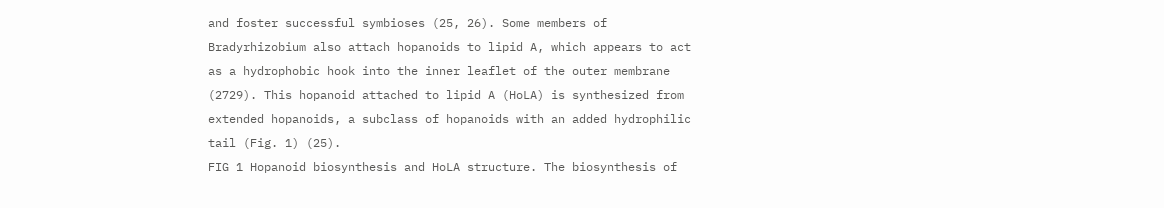and foster successful symbioses (25, 26). Some members of Bradyrhizobium also attach hopanoids to lipid A, which appears to act as a hydrophobic hook into the inner leaflet of the outer membrane (2729). This hopanoid attached to lipid A (HoLA) is synthesized from extended hopanoids, a subclass of hopanoids with an added hydrophilic tail (Fig. 1) (25).
FIG 1 Hopanoid biosynthesis and HoLA structure. The biosynthesis of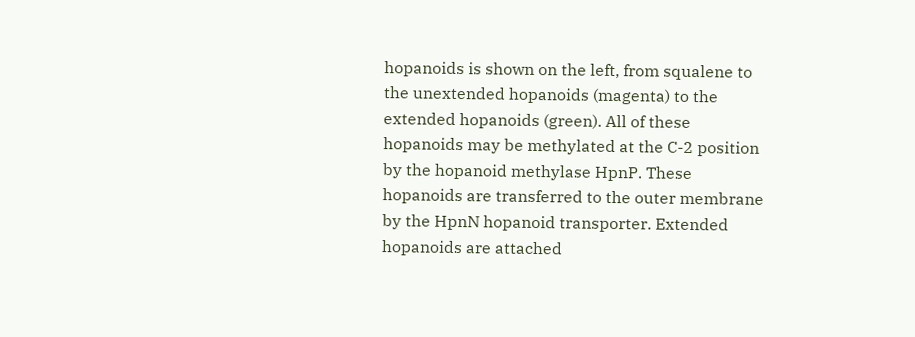hopanoids is shown on the left, from squalene to the unextended hopanoids (magenta) to the extended hopanoids (green). All of these hopanoids may be methylated at the C-2 position by the hopanoid methylase HpnP. These hopanoids are transferred to the outer membrane by the HpnN hopanoid transporter. Extended hopanoids are attached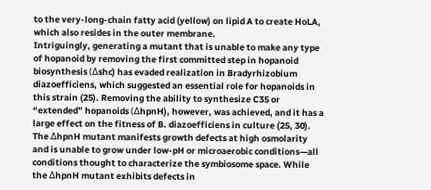to the very-long-chain fatty acid (yellow) on lipid A to create HoLA, which also resides in the outer membrane.
Intriguingly, generating a mutant that is unable to make any type of hopanoid by removing the first committed step in hopanoid biosynthesis (Δshc) has evaded realization in Bradyrhizobium diazoefficiens, which suggested an essential role for hopanoids in this strain (25). Removing the ability to synthesize C35 or “extended” hopanoids (ΔhpnH), however, was achieved, and it has a large effect on the fitness of B. diazoefficiens in culture (25, 30). The ΔhpnH mutant manifests growth defects at high osmolarity and is unable to grow under low-pH or microaerobic conditions—all conditions thought to characterize the symbiosome space. While the ΔhpnH mutant exhibits defects in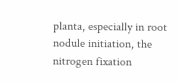planta, especially in root nodule initiation, the nitrogen fixation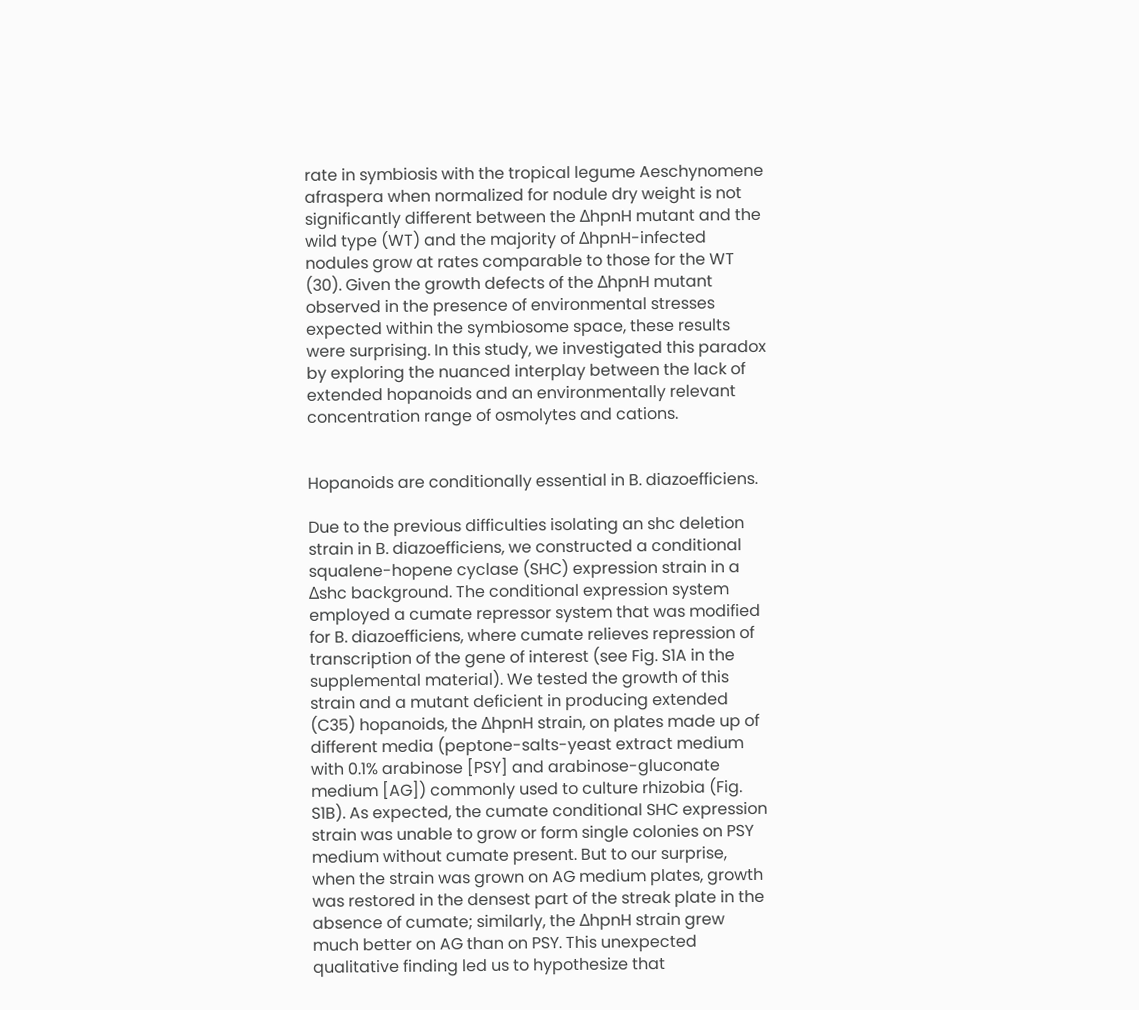rate in symbiosis with the tropical legume Aeschynomene afraspera when normalized for nodule dry weight is not significantly different between the ΔhpnH mutant and the wild type (WT) and the majority of ΔhpnH-infected nodules grow at rates comparable to those for the WT (30). Given the growth defects of the ΔhpnH mutant observed in the presence of environmental stresses expected within the symbiosome space, these results were surprising. In this study, we investigated this paradox by exploring the nuanced interplay between the lack of extended hopanoids and an environmentally relevant concentration range of osmolytes and cations.


Hopanoids are conditionally essential in B. diazoefficiens.

Due to the previous difficulties isolating an shc deletion strain in B. diazoefficiens, we constructed a conditional squalene-hopene cyclase (SHC) expression strain in a Δshc background. The conditional expression system employed a cumate repressor system that was modified for B. diazoefficiens, where cumate relieves repression of transcription of the gene of interest (see Fig. S1A in the supplemental material). We tested the growth of this strain and a mutant deficient in producing extended (C35) hopanoids, the ΔhpnH strain, on plates made up of different media (peptone-salts-yeast extract medium with 0.1% arabinose [PSY] and arabinose-gluconate medium [AG]) commonly used to culture rhizobia (Fig. S1B). As expected, the cumate conditional SHC expression strain was unable to grow or form single colonies on PSY medium without cumate present. But to our surprise, when the strain was grown on AG medium plates, growth was restored in the densest part of the streak plate in the absence of cumate; similarly, the ΔhpnH strain grew much better on AG than on PSY. This unexpected qualitative finding led us to hypothesize that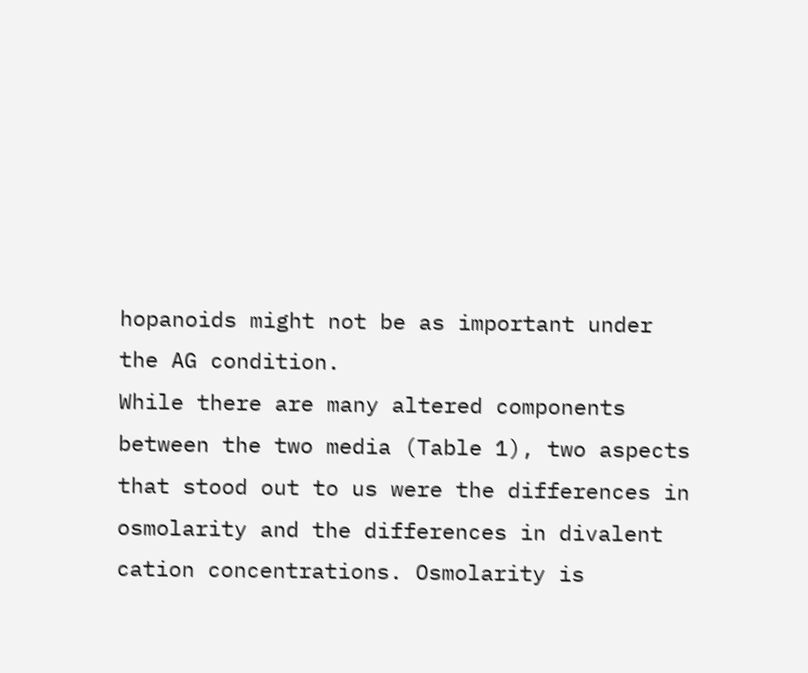hopanoids might not be as important under the AG condition.
While there are many altered components between the two media (Table 1), two aspects that stood out to us were the differences in osmolarity and the differences in divalent cation concentrations. Osmolarity is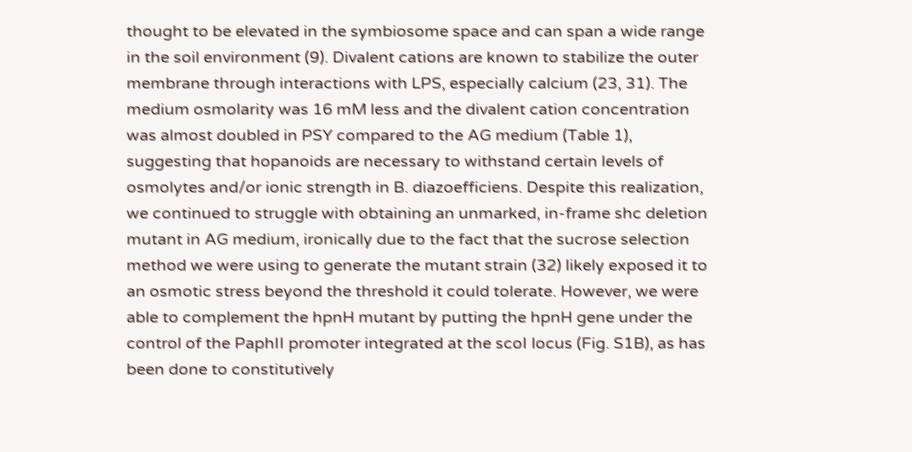thought to be elevated in the symbiosome space and can span a wide range in the soil environment (9). Divalent cations are known to stabilize the outer membrane through interactions with LPS, especially calcium (23, 31). The medium osmolarity was 16 mM less and the divalent cation concentration was almost doubled in PSY compared to the AG medium (Table 1), suggesting that hopanoids are necessary to withstand certain levels of osmolytes and/or ionic strength in B. diazoefficiens. Despite this realization, we continued to struggle with obtaining an unmarked, in-frame shc deletion mutant in AG medium, ironically due to the fact that the sucrose selection method we were using to generate the mutant strain (32) likely exposed it to an osmotic stress beyond the threshold it could tolerate. However, we were able to complement the hpnH mutant by putting the hpnH gene under the control of the PaphII promoter integrated at the scoI locus (Fig. S1B), as has been done to constitutively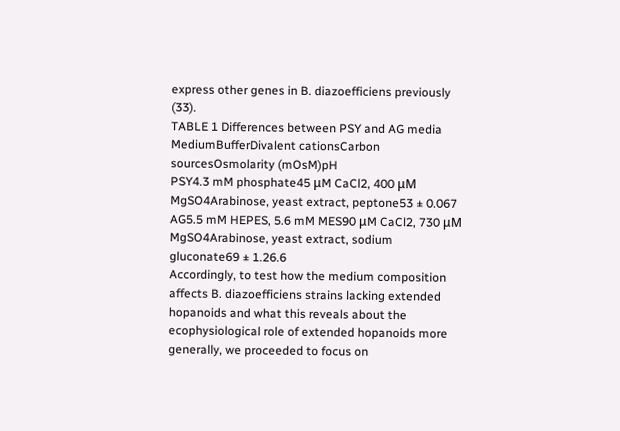express other genes in B. diazoefficiens previously (33).
TABLE 1 Differences between PSY and AG media
MediumBufferDivalent cationsCarbon sourcesOsmolarity (mOsM)pH
PSY4.3 mM phosphate45 μM CaCl2, 400 μM MgSO4Arabinose, yeast extract, peptone53 ± 0.067
AG5.5 mM HEPES, 5.6 mM MES90 μM CaCl2, 730 μM MgSO4Arabinose, yeast extract, sodium gluconate69 ± 1.26.6
Accordingly, to test how the medium composition affects B. diazoefficiens strains lacking extended hopanoids and what this reveals about the ecophysiological role of extended hopanoids more generally, we proceeded to focus on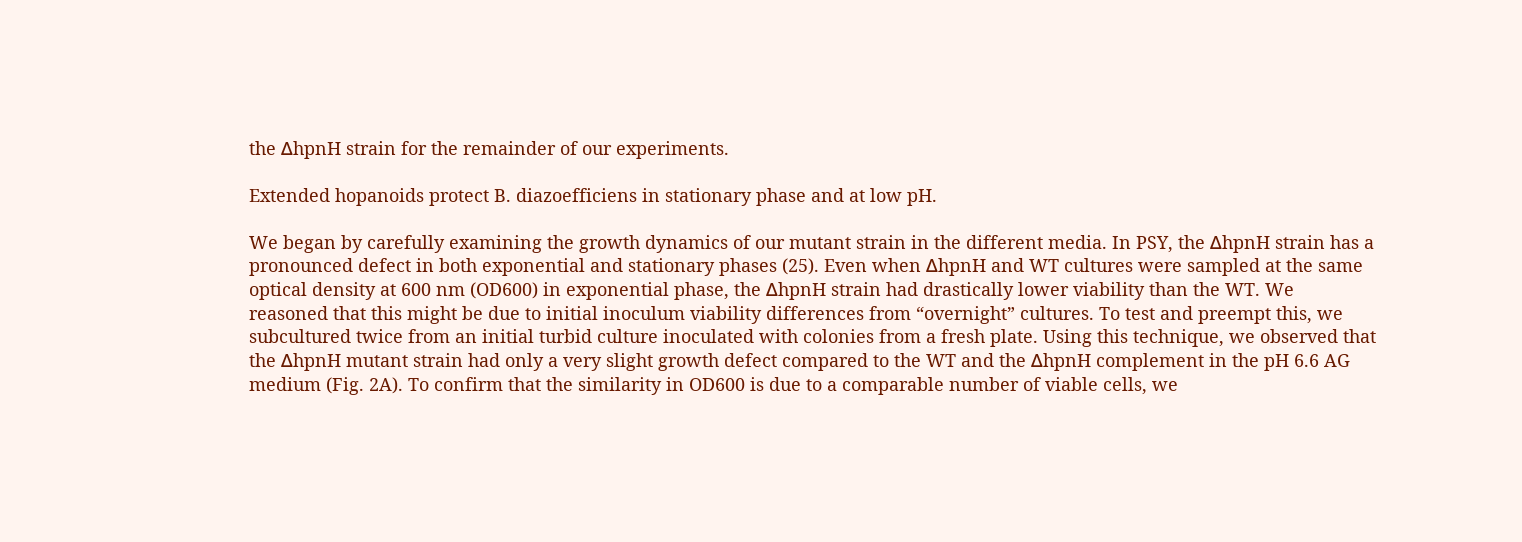the ΔhpnH strain for the remainder of our experiments.

Extended hopanoids protect B. diazoefficiens in stationary phase and at low pH.

We began by carefully examining the growth dynamics of our mutant strain in the different media. In PSY, the ΔhpnH strain has a pronounced defect in both exponential and stationary phases (25). Even when ΔhpnH and WT cultures were sampled at the same optical density at 600 nm (OD600) in exponential phase, the ΔhpnH strain had drastically lower viability than the WT. We reasoned that this might be due to initial inoculum viability differences from “overnight” cultures. To test and preempt this, we subcultured twice from an initial turbid culture inoculated with colonies from a fresh plate. Using this technique, we observed that the ΔhpnH mutant strain had only a very slight growth defect compared to the WT and the ΔhpnH complement in the pH 6.6 AG medium (Fig. 2A). To confirm that the similarity in OD600 is due to a comparable number of viable cells, we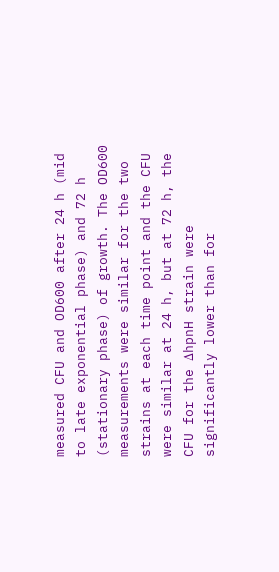measured CFU and OD600 after 24 h (mid to late exponential phase) and 72 h (stationary phase) of growth. The OD600 measurements were similar for the two strains at each time point and the CFU were similar at 24 h, but at 72 h, the CFU for the ΔhpnH strain were significantly lower than for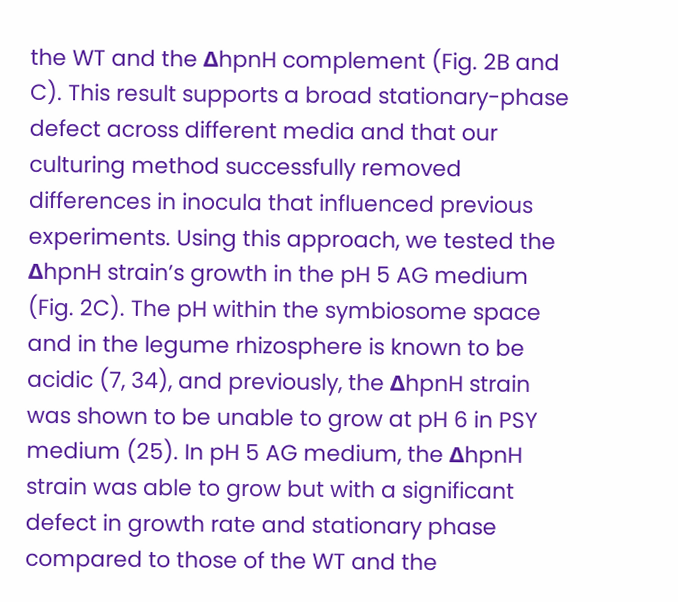the WT and the ΔhpnH complement (Fig. 2B and C). This result supports a broad stationary-phase defect across different media and that our culturing method successfully removed differences in inocula that influenced previous experiments. Using this approach, we tested the ΔhpnH strain’s growth in the pH 5 AG medium (Fig. 2C). The pH within the symbiosome space and in the legume rhizosphere is known to be acidic (7, 34), and previously, the ΔhpnH strain was shown to be unable to grow at pH 6 in PSY medium (25). In pH 5 AG medium, the ΔhpnH strain was able to grow but with a significant defect in growth rate and stationary phase compared to those of the WT and the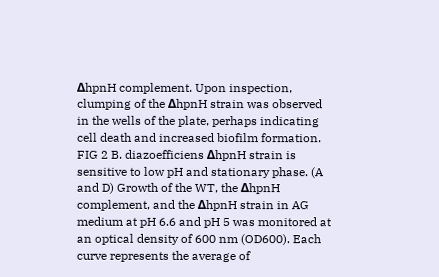ΔhpnH complement. Upon inspection, clumping of the ΔhpnH strain was observed in the wells of the plate, perhaps indicating cell death and increased biofilm formation.
FIG 2 B. diazoefficiens ΔhpnH strain is sensitive to low pH and stationary phase. (A and D) Growth of the WT, the ΔhpnH complement, and the ΔhpnH strain in AG medium at pH 6.6 and pH 5 was monitored at an optical density of 600 nm (OD600). Each curve represents the average of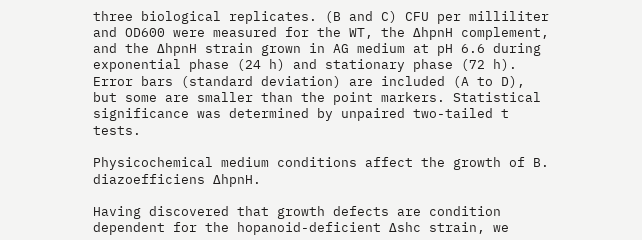three biological replicates. (B and C) CFU per milliliter and OD600 were measured for the WT, the ΔhpnH complement, and the ΔhpnH strain grown in AG medium at pH 6.6 during exponential phase (24 h) and stationary phase (72 h). Error bars (standard deviation) are included (A to D), but some are smaller than the point markers. Statistical significance was determined by unpaired two-tailed t tests.

Physicochemical medium conditions affect the growth of B. diazoefficiens ΔhpnH.

Having discovered that growth defects are condition dependent for the hopanoid-deficient Δshc strain, we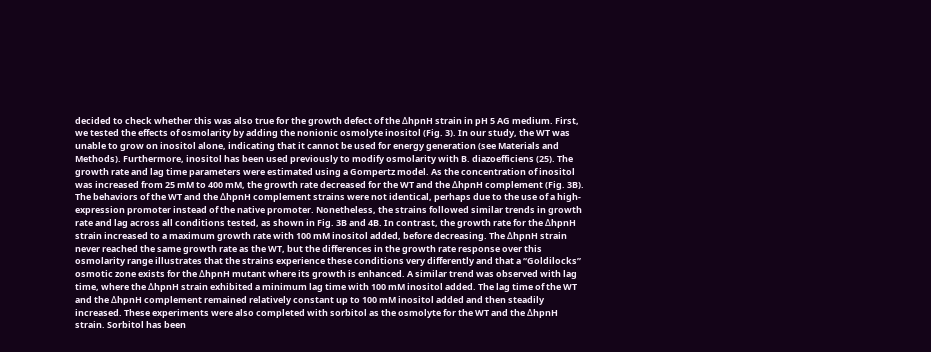decided to check whether this was also true for the growth defect of the ΔhpnH strain in pH 5 AG medium. First, we tested the effects of osmolarity by adding the nonionic osmolyte inositol (Fig. 3). In our study, the WT was unable to grow on inositol alone, indicating that it cannot be used for energy generation (see Materials and Methods). Furthermore, inositol has been used previously to modify osmolarity with B. diazoefficiens (25). The growth rate and lag time parameters were estimated using a Gompertz model. As the concentration of inositol was increased from 25 mM to 400 mM, the growth rate decreased for the WT and the ΔhpnH complement (Fig. 3B). The behaviors of the WT and the ΔhpnH complement strains were not identical, perhaps due to the use of a high-expression promoter instead of the native promoter. Nonetheless, the strains followed similar trends in growth rate and lag across all conditions tested, as shown in Fig. 3B and 4B. In contrast, the growth rate for the ΔhpnH strain increased to a maximum growth rate with 100 mM inositol added, before decreasing. The ΔhpnH strain never reached the same growth rate as the WT, but the differences in the growth rate response over this osmolarity range illustrates that the strains experience these conditions very differently and that a “Goldilocks” osmotic zone exists for the ΔhpnH mutant where its growth is enhanced. A similar trend was observed with lag time, where the ΔhpnH strain exhibited a minimum lag time with 100 mM inositol added. The lag time of the WT and the ΔhpnH complement remained relatively constant up to 100 mM inositol added and then steadily increased. These experiments were also completed with sorbitol as the osmolyte for the WT and the ΔhpnH strain. Sorbitol has been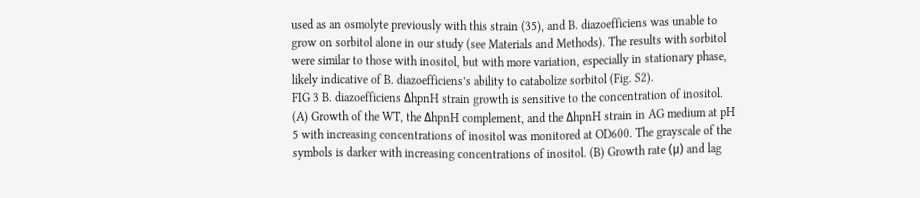used as an osmolyte previously with this strain (35), and B. diazoefficiens was unable to grow on sorbitol alone in our study (see Materials and Methods). The results with sorbitol were similar to those with inositol, but with more variation, especially in stationary phase, likely indicative of B. diazoefficiens’s ability to catabolize sorbitol (Fig. S2).
FIG 3 B. diazoefficiens ΔhpnH strain growth is sensitive to the concentration of inositol. (A) Growth of the WT, the ΔhpnH complement, and the ΔhpnH strain in AG medium at pH 5 with increasing concentrations of inositol was monitored at OD600. The grayscale of the symbols is darker with increasing concentrations of inositol. (B) Growth rate (μ) and lag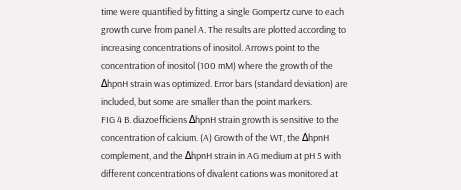time were quantified by fitting a single Gompertz curve to each growth curve from panel A. The results are plotted according to increasing concentrations of inositol. Arrows point to the concentration of inositol (100 mM) where the growth of the ΔhpnH strain was optimized. Error bars (standard deviation) are included, but some are smaller than the point markers.
FIG 4 B. diazoefficiens ΔhpnH strain growth is sensitive to the concentration of calcium. (A) Growth of the WT, the ΔhpnH complement, and the ΔhpnH strain in AG medium at pH 5 with different concentrations of divalent cations was monitored at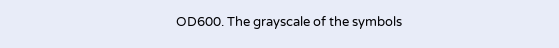OD600. The grayscale of the symbols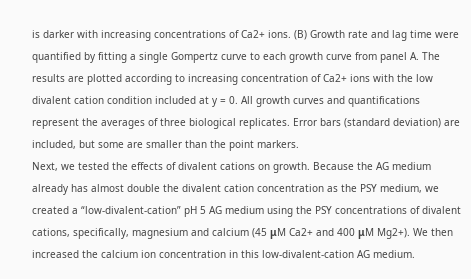is darker with increasing concentrations of Ca2+ ions. (B) Growth rate and lag time were quantified by fitting a single Gompertz curve to each growth curve from panel A. The results are plotted according to increasing concentration of Ca2+ ions with the low divalent cation condition included at y = 0. All growth curves and quantifications represent the averages of three biological replicates. Error bars (standard deviation) are included, but some are smaller than the point markers.
Next, we tested the effects of divalent cations on growth. Because the AG medium already has almost double the divalent cation concentration as the PSY medium, we created a “low-divalent-cation” pH 5 AG medium using the PSY concentrations of divalent cations, specifically, magnesium and calcium (45 μM Ca2+ and 400 μM Mg2+). We then increased the calcium ion concentration in this low-divalent-cation AG medium.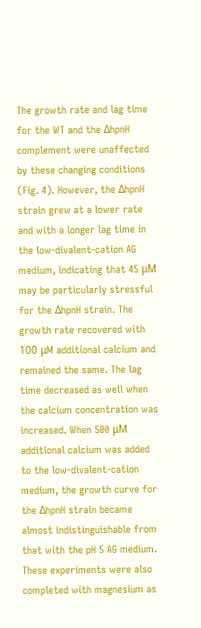The growth rate and lag time for the WT and the ΔhpnH complement were unaffected by these changing conditions (Fig. 4). However, the ΔhpnH strain grew at a lower rate and with a longer lag time in the low-divalent-cation AG medium, indicating that 45 μM may be particularly stressful for the ΔhpnH strain. The growth rate recovered with 100 μM additional calcium and remained the same. The lag time decreased as well when the calcium concentration was increased. When 500 μM additional calcium was added to the low-divalent-cation medium, the growth curve for the ΔhpnH strain became almost indistinguishable from that with the pH 5 AG medium. These experiments were also completed with magnesium as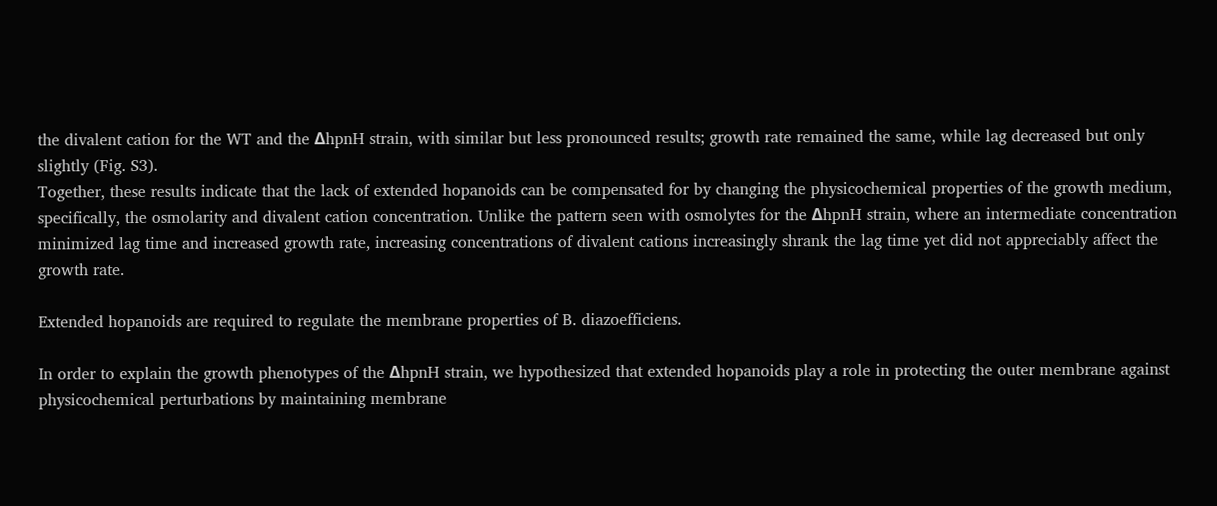the divalent cation for the WT and the ΔhpnH strain, with similar but less pronounced results; growth rate remained the same, while lag decreased but only slightly (Fig. S3).
Together, these results indicate that the lack of extended hopanoids can be compensated for by changing the physicochemical properties of the growth medium, specifically, the osmolarity and divalent cation concentration. Unlike the pattern seen with osmolytes for the ΔhpnH strain, where an intermediate concentration minimized lag time and increased growth rate, increasing concentrations of divalent cations increasingly shrank the lag time yet did not appreciably affect the growth rate.

Extended hopanoids are required to regulate the membrane properties of B. diazoefficiens.

In order to explain the growth phenotypes of the ΔhpnH strain, we hypothesized that extended hopanoids play a role in protecting the outer membrane against physicochemical perturbations by maintaining membrane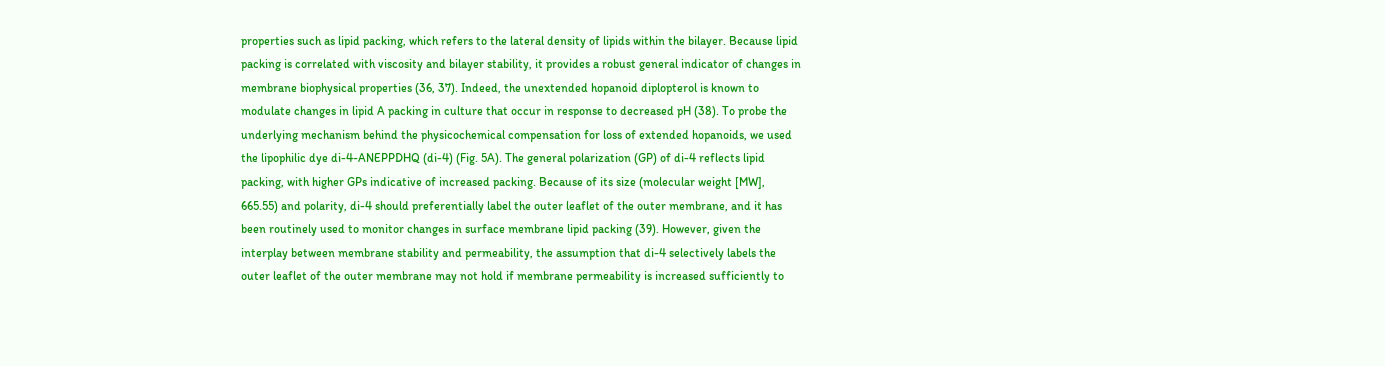properties such as lipid packing, which refers to the lateral density of lipids within the bilayer. Because lipid packing is correlated with viscosity and bilayer stability, it provides a robust general indicator of changes in membrane biophysical properties (36, 37). Indeed, the unextended hopanoid diplopterol is known to modulate changes in lipid A packing in culture that occur in response to decreased pH (38). To probe the underlying mechanism behind the physicochemical compensation for loss of extended hopanoids, we used the lipophilic dye di-4-ANEPPDHQ (di-4) (Fig. 5A). The general polarization (GP) of di-4 reflects lipid packing, with higher GPs indicative of increased packing. Because of its size (molecular weight [MW], 665.55) and polarity, di-4 should preferentially label the outer leaflet of the outer membrane, and it has been routinely used to monitor changes in surface membrane lipid packing (39). However, given the interplay between membrane stability and permeability, the assumption that di-4 selectively labels the outer leaflet of the outer membrane may not hold if membrane permeability is increased sufficiently to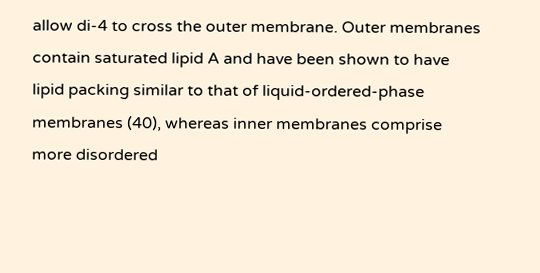allow di-4 to cross the outer membrane. Outer membranes contain saturated lipid A and have been shown to have lipid packing similar to that of liquid-ordered-phase membranes (40), whereas inner membranes comprise more disordered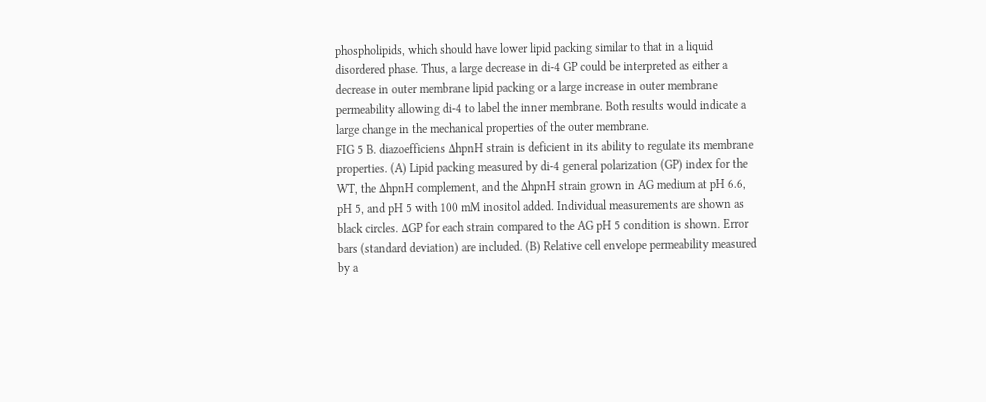phospholipids, which should have lower lipid packing similar to that in a liquid disordered phase. Thus, a large decrease in di-4 GP could be interpreted as either a decrease in outer membrane lipid packing or a large increase in outer membrane permeability allowing di-4 to label the inner membrane. Both results would indicate a large change in the mechanical properties of the outer membrane.
FIG 5 B. diazoefficiens ΔhpnH strain is deficient in its ability to regulate its membrane properties. (A) Lipid packing measured by di-4 general polarization (GP) index for the WT, the ΔhpnH complement, and the ΔhpnH strain grown in AG medium at pH 6.6, pH 5, and pH 5 with 100 mM inositol added. Individual measurements are shown as black circles. ΔGP for each strain compared to the AG pH 5 condition is shown. Error bars (standard deviation) are included. (B) Relative cell envelope permeability measured by a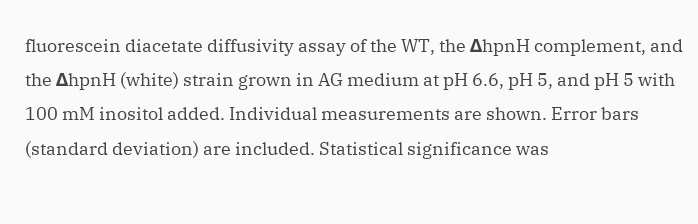fluorescein diacetate diffusivity assay of the WT, the ΔhpnH complement, and the ΔhpnH (white) strain grown in AG medium at pH 6.6, pH 5, and pH 5 with 100 mM inositol added. Individual measurements are shown. Error bars (standard deviation) are included. Statistical significance was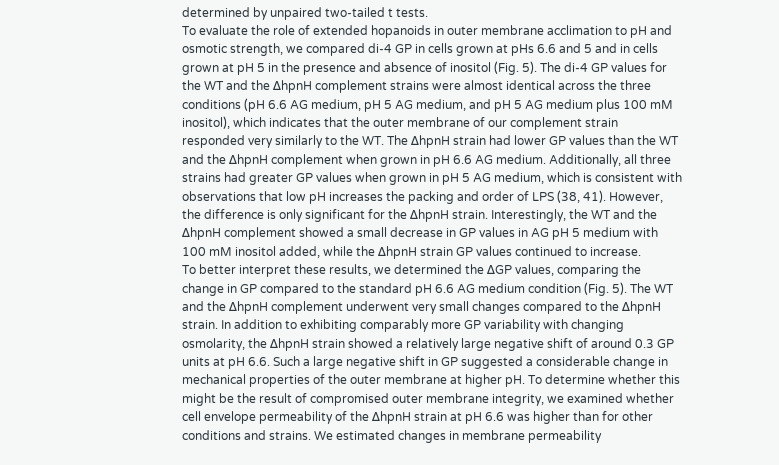determined by unpaired two-tailed t tests.
To evaluate the role of extended hopanoids in outer membrane acclimation to pH and osmotic strength, we compared di-4 GP in cells grown at pHs 6.6 and 5 and in cells grown at pH 5 in the presence and absence of inositol (Fig. 5). The di-4 GP values for the WT and the ΔhpnH complement strains were almost identical across the three conditions (pH 6.6 AG medium, pH 5 AG medium, and pH 5 AG medium plus 100 mM inositol), which indicates that the outer membrane of our complement strain responded very similarly to the WT. The ΔhpnH strain had lower GP values than the WT and the ΔhpnH complement when grown in pH 6.6 AG medium. Additionally, all three strains had greater GP values when grown in pH 5 AG medium, which is consistent with observations that low pH increases the packing and order of LPS (38, 41). However, the difference is only significant for the ΔhpnH strain. Interestingly, the WT and the ΔhpnH complement showed a small decrease in GP values in AG pH 5 medium with 100 mM inositol added, while the ΔhpnH strain GP values continued to increase.
To better interpret these results, we determined the ΔGP values, comparing the change in GP compared to the standard pH 6.6 AG medium condition (Fig. 5). The WT and the ΔhpnH complement underwent very small changes compared to the ΔhpnH strain. In addition to exhibiting comparably more GP variability with changing osmolarity, the ΔhpnH strain showed a relatively large negative shift of around 0.3 GP units at pH 6.6. Such a large negative shift in GP suggested a considerable change in mechanical properties of the outer membrane at higher pH. To determine whether this might be the result of compromised outer membrane integrity, we examined whether cell envelope permeability of the ΔhpnH strain at pH 6.6 was higher than for other conditions and strains. We estimated changes in membrane permeability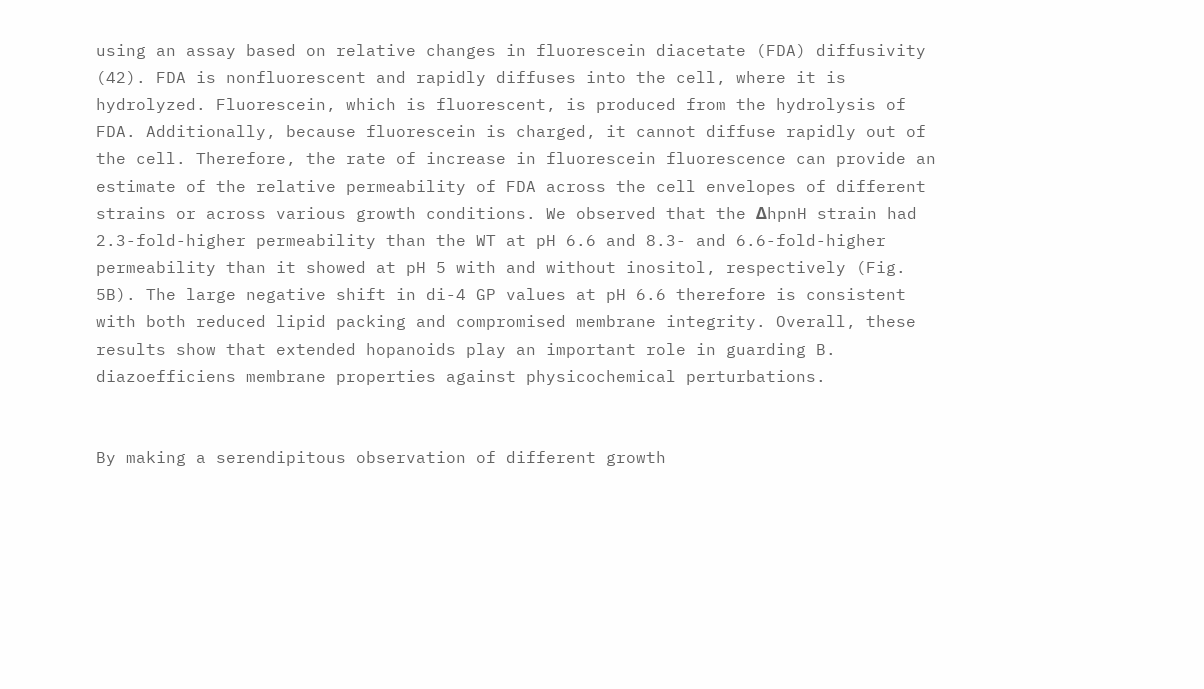using an assay based on relative changes in fluorescein diacetate (FDA) diffusivity (42). FDA is nonfluorescent and rapidly diffuses into the cell, where it is hydrolyzed. Fluorescein, which is fluorescent, is produced from the hydrolysis of FDA. Additionally, because fluorescein is charged, it cannot diffuse rapidly out of the cell. Therefore, the rate of increase in fluorescein fluorescence can provide an estimate of the relative permeability of FDA across the cell envelopes of different strains or across various growth conditions. We observed that the ΔhpnH strain had 2.3-fold-higher permeability than the WT at pH 6.6 and 8.3- and 6.6-fold-higher permeability than it showed at pH 5 with and without inositol, respectively (Fig. 5B). The large negative shift in di-4 GP values at pH 6.6 therefore is consistent with both reduced lipid packing and compromised membrane integrity. Overall, these results show that extended hopanoids play an important role in guarding B. diazoefficiens membrane properties against physicochemical perturbations.


By making a serendipitous observation of different growth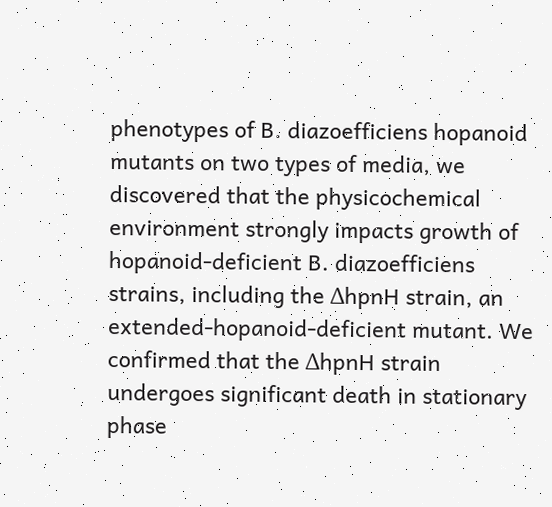phenotypes of B. diazoefficiens hopanoid mutants on two types of media, we discovered that the physicochemical environment strongly impacts growth of hopanoid-deficient B. diazoefficiens strains, including the ΔhpnH strain, an extended-hopanoid-deficient mutant. We confirmed that the ΔhpnH strain undergoes significant death in stationary phase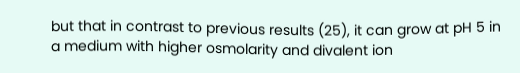but that in contrast to previous results (25), it can grow at pH 5 in a medium with higher osmolarity and divalent ion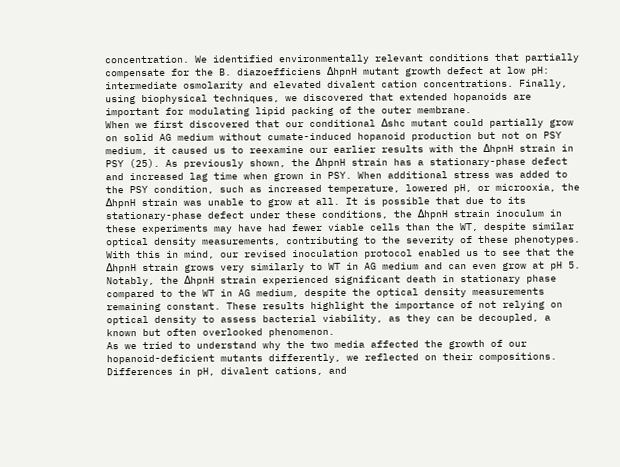concentration. We identified environmentally relevant conditions that partially compensate for the B. diazoefficiens ΔhpnH mutant growth defect at low pH: intermediate osmolarity and elevated divalent cation concentrations. Finally, using biophysical techniques, we discovered that extended hopanoids are important for modulating lipid packing of the outer membrane.
When we first discovered that our conditional Δshc mutant could partially grow on solid AG medium without cumate-induced hopanoid production but not on PSY medium, it caused us to reexamine our earlier results with the ΔhpnH strain in PSY (25). As previously shown, the ΔhpnH strain has a stationary-phase defect and increased lag time when grown in PSY. When additional stress was added to the PSY condition, such as increased temperature, lowered pH, or microoxia, the ΔhpnH strain was unable to grow at all. It is possible that due to its stationary-phase defect under these conditions, the ΔhpnH strain inoculum in these experiments may have had fewer viable cells than the WT, despite similar optical density measurements, contributing to the severity of these phenotypes. With this in mind, our revised inoculation protocol enabled us to see that the ΔhpnH strain grows very similarly to WT in AG medium and can even grow at pH 5. Notably, the ΔhpnH strain experienced significant death in stationary phase compared to the WT in AG medium, despite the optical density measurements remaining constant. These results highlight the importance of not relying on optical density to assess bacterial viability, as they can be decoupled, a known but often overlooked phenomenon.
As we tried to understand why the two media affected the growth of our hopanoid-deficient mutants differently, we reflected on their compositions. Differences in pH, divalent cations, and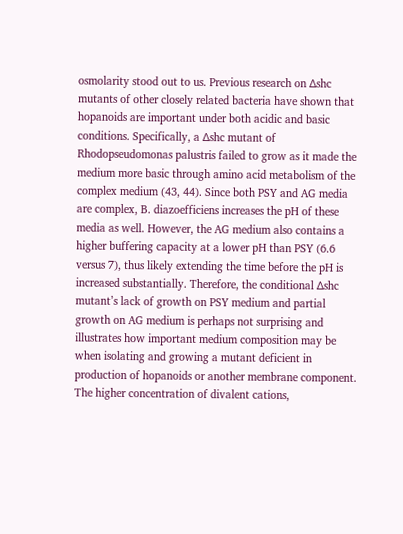osmolarity stood out to us. Previous research on Δshc mutants of other closely related bacteria have shown that hopanoids are important under both acidic and basic conditions. Specifically, a Δshc mutant of Rhodopseudomonas palustris failed to grow as it made the medium more basic through amino acid metabolism of the complex medium (43, 44). Since both PSY and AG media are complex, B. diazoefficiens increases the pH of these media as well. However, the AG medium also contains a higher buffering capacity at a lower pH than PSY (6.6 versus 7), thus likely extending the time before the pH is increased substantially. Therefore, the conditional Δshc mutant’s lack of growth on PSY medium and partial growth on AG medium is perhaps not surprising and illustrates how important medium composition may be when isolating and growing a mutant deficient in production of hopanoids or another membrane component.
The higher concentration of divalent cations,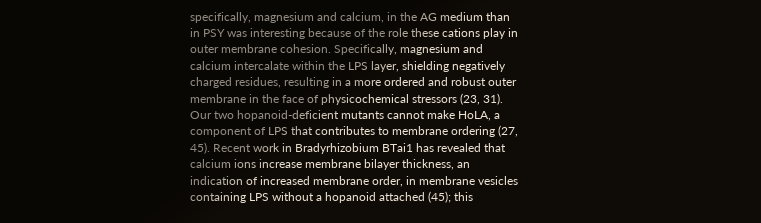specifically, magnesium and calcium, in the AG medium than in PSY was interesting because of the role these cations play in outer membrane cohesion. Specifically, magnesium and calcium intercalate within the LPS layer, shielding negatively charged residues, resulting in a more ordered and robust outer membrane in the face of physicochemical stressors (23, 31). Our two hopanoid-deficient mutants cannot make HoLA, a component of LPS that contributes to membrane ordering (27, 45). Recent work in Bradyrhizobium BTai1 has revealed that calcium ions increase membrane bilayer thickness, an indication of increased membrane order, in membrane vesicles containing LPS without a hopanoid attached (45); this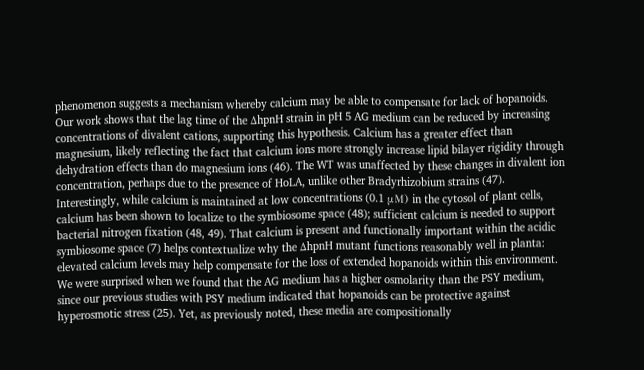phenomenon suggests a mechanism whereby calcium may be able to compensate for lack of hopanoids. Our work shows that the lag time of the ΔhpnH strain in pH 5 AG medium can be reduced by increasing concentrations of divalent cations, supporting this hypothesis. Calcium has a greater effect than magnesium, likely reflecting the fact that calcium ions more strongly increase lipid bilayer rigidity through dehydration effects than do magnesium ions (46). The WT was unaffected by these changes in divalent ion concentration, perhaps due to the presence of HoLA, unlike other Bradyrhizobium strains (47). Interestingly, while calcium is maintained at low concentrations (0.1 μM) in the cytosol of plant cells, calcium has been shown to localize to the symbiosome space (48); sufficient calcium is needed to support bacterial nitrogen fixation (48, 49). That calcium is present and functionally important within the acidic symbiosome space (7) helps contextualize why the ΔhpnH mutant functions reasonably well in planta: elevated calcium levels may help compensate for the loss of extended hopanoids within this environment.
We were surprised when we found that the AG medium has a higher osmolarity than the PSY medium, since our previous studies with PSY medium indicated that hopanoids can be protective against hyperosmotic stress (25). Yet, as previously noted, these media are compositionally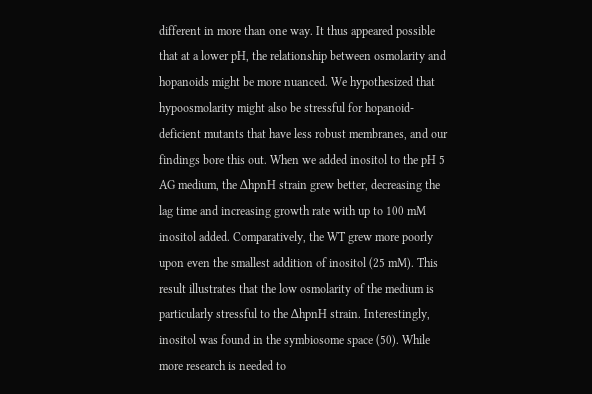different in more than one way. It thus appeared possible that at a lower pH, the relationship between osmolarity and hopanoids might be more nuanced. We hypothesized that hypoosmolarity might also be stressful for hopanoid-deficient mutants that have less robust membranes, and our findings bore this out. When we added inositol to the pH 5 AG medium, the ΔhpnH strain grew better, decreasing the lag time and increasing growth rate with up to 100 mM inositol added. Comparatively, the WT grew more poorly upon even the smallest addition of inositol (25 mM). This result illustrates that the low osmolarity of the medium is particularly stressful to the ΔhpnH strain. Interestingly, inositol was found in the symbiosome space (50). While more research is needed to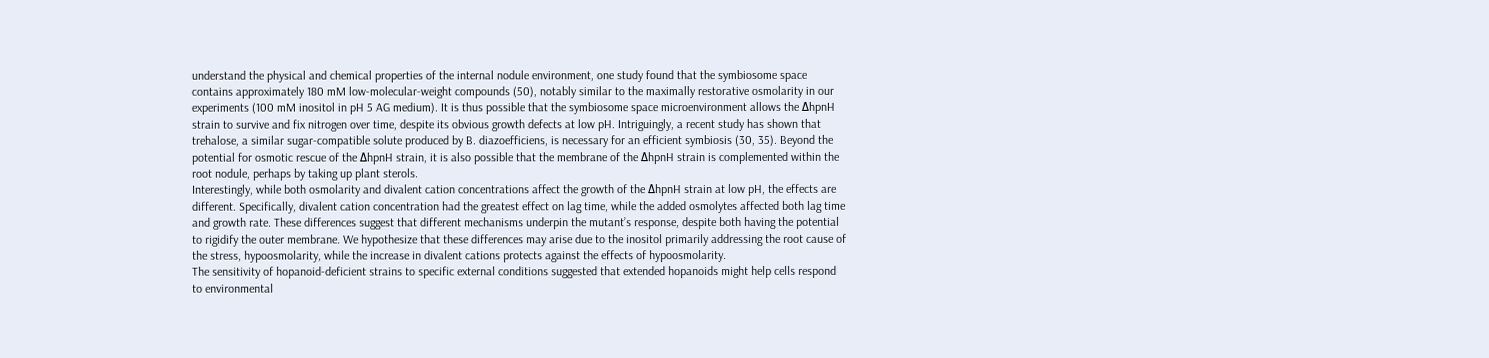understand the physical and chemical properties of the internal nodule environment, one study found that the symbiosome space contains approximately 180 mM low-molecular-weight compounds (50), notably similar to the maximally restorative osmolarity in our experiments (100 mM inositol in pH 5 AG medium). It is thus possible that the symbiosome space microenvironment allows the ΔhpnH strain to survive and fix nitrogen over time, despite its obvious growth defects at low pH. Intriguingly, a recent study has shown that trehalose, a similar sugar-compatible solute produced by B. diazoefficiens, is necessary for an efficient symbiosis (30, 35). Beyond the potential for osmotic rescue of the ΔhpnH strain, it is also possible that the membrane of the ΔhpnH strain is complemented within the root nodule, perhaps by taking up plant sterols.
Interestingly, while both osmolarity and divalent cation concentrations affect the growth of the ΔhpnH strain at low pH, the effects are different. Specifically, divalent cation concentration had the greatest effect on lag time, while the added osmolytes affected both lag time and growth rate. These differences suggest that different mechanisms underpin the mutant’s response, despite both having the potential to rigidify the outer membrane. We hypothesize that these differences may arise due to the inositol primarily addressing the root cause of the stress, hypoosmolarity, while the increase in divalent cations protects against the effects of hypoosmolarity.
The sensitivity of hopanoid-deficient strains to specific external conditions suggested that extended hopanoids might help cells respond to environmental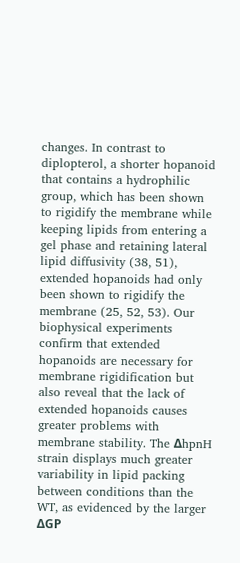changes. In contrast to diplopterol, a shorter hopanoid that contains a hydrophilic group, which has been shown to rigidify the membrane while keeping lipids from entering a gel phase and retaining lateral lipid diffusivity (38, 51), extended hopanoids had only been shown to rigidify the membrane (25, 52, 53). Our biophysical experiments confirm that extended hopanoids are necessary for membrane rigidification but also reveal that the lack of extended hopanoids causes greater problems with membrane stability. The ΔhpnH strain displays much greater variability in lipid packing between conditions than the WT, as evidenced by the larger ΔGP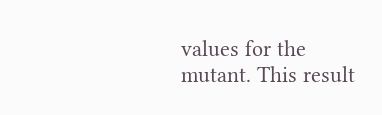values for the mutant. This result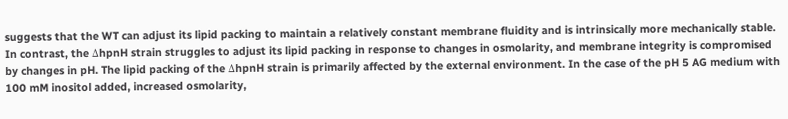suggests that the WT can adjust its lipid packing to maintain a relatively constant membrane fluidity and is intrinsically more mechanically stable. In contrast, the ΔhpnH strain struggles to adjust its lipid packing in response to changes in osmolarity, and membrane integrity is compromised by changes in pH. The lipid packing of the ΔhpnH strain is primarily affected by the external environment. In the case of the pH 5 AG medium with 100 mM inositol added, increased osmolarity,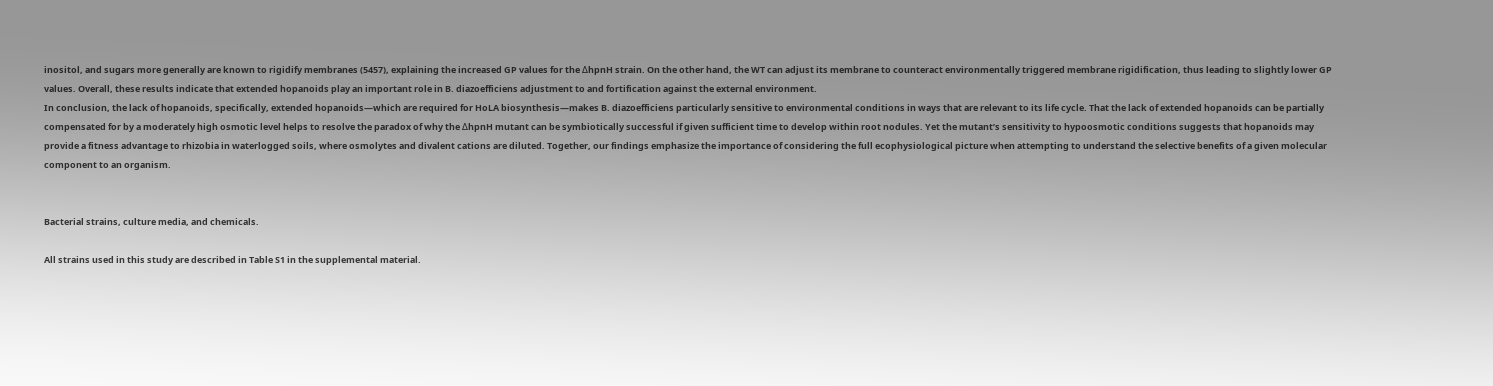inositol, and sugars more generally are known to rigidify membranes (5457), explaining the increased GP values for the ΔhpnH strain. On the other hand, the WT can adjust its membrane to counteract environmentally triggered membrane rigidification, thus leading to slightly lower GP values. Overall, these results indicate that extended hopanoids play an important role in B. diazoefficiens adjustment to and fortification against the external environment.
In conclusion, the lack of hopanoids, specifically, extended hopanoids—which are required for HoLA biosynthesis—makes B. diazoefficiens particularly sensitive to environmental conditions in ways that are relevant to its life cycle. That the lack of extended hopanoids can be partially compensated for by a moderately high osmotic level helps to resolve the paradox of why the ΔhpnH mutant can be symbiotically successful if given sufficient time to develop within root nodules. Yet the mutant’s sensitivity to hypoosmotic conditions suggests that hopanoids may provide a fitness advantage to rhizobia in waterlogged soils, where osmolytes and divalent cations are diluted. Together, our findings emphasize the importance of considering the full ecophysiological picture when attempting to understand the selective benefits of a given molecular component to an organism.


Bacterial strains, culture media, and chemicals.

All strains used in this study are described in Table S1 in the supplemental material.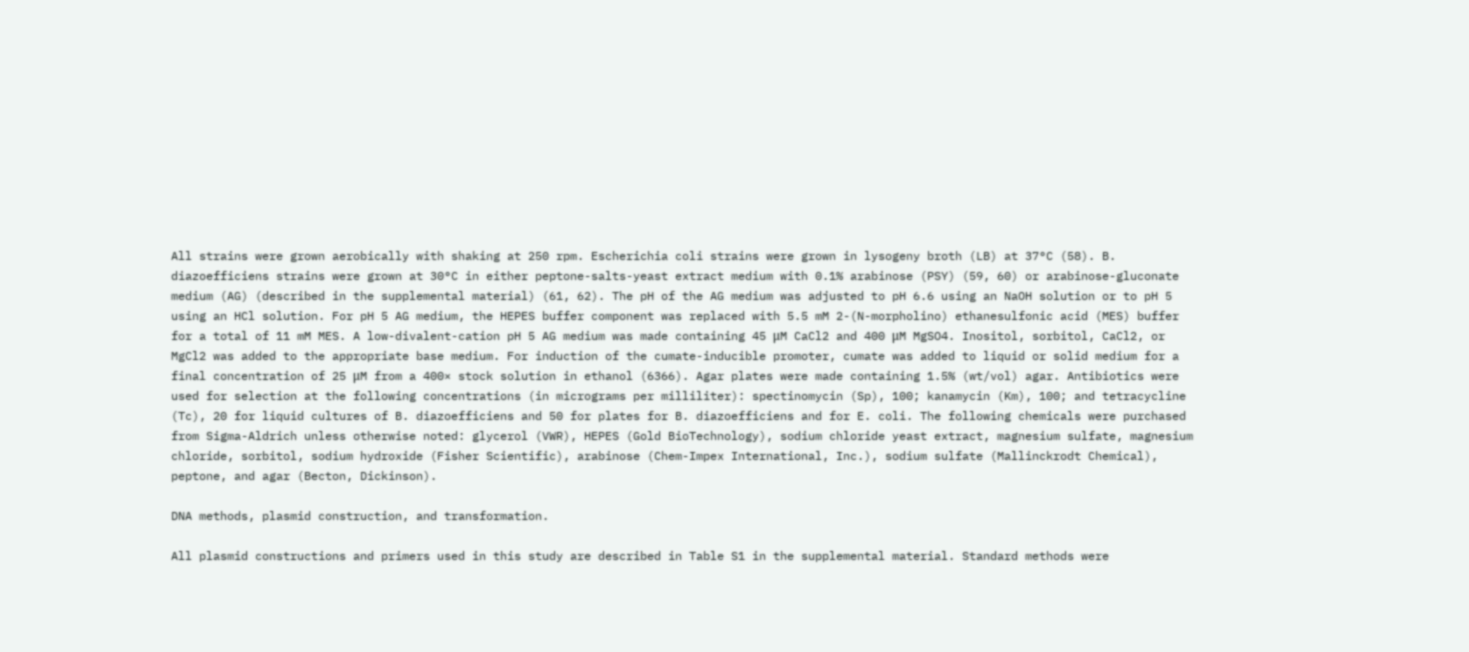All strains were grown aerobically with shaking at 250 rpm. Escherichia coli strains were grown in lysogeny broth (LB) at 37°C (58). B. diazoefficiens strains were grown at 30°C in either peptone-salts-yeast extract medium with 0.1% arabinose (PSY) (59, 60) or arabinose-gluconate medium (AG) (described in the supplemental material) (61, 62). The pH of the AG medium was adjusted to pH 6.6 using an NaOH solution or to pH 5 using an HCl solution. For pH 5 AG medium, the HEPES buffer component was replaced with 5.5 mM 2-(N-morpholino) ethanesulfonic acid (MES) buffer for a total of 11 mM MES. A low-divalent-cation pH 5 AG medium was made containing 45 μM CaCl2 and 400 μM MgSO4. Inositol, sorbitol, CaCl2, or MgCl2 was added to the appropriate base medium. For induction of the cumate-inducible promoter, cumate was added to liquid or solid medium for a final concentration of 25 μM from a 400× stock solution in ethanol (6366). Agar plates were made containing 1.5% (wt/vol) agar. Antibiotics were used for selection at the following concentrations (in micrograms per milliliter): spectinomycin (Sp), 100; kanamycin (Km), 100; and tetracycline (Tc), 20 for liquid cultures of B. diazoefficiens and 50 for plates for B. diazoefficiens and for E. coli. The following chemicals were purchased from Sigma-Aldrich unless otherwise noted: glycerol (VWR), HEPES (Gold BioTechnology), sodium chloride yeast extract, magnesium sulfate, magnesium chloride, sorbitol, sodium hydroxide (Fisher Scientific), arabinose (Chem-Impex International, Inc.), sodium sulfate (Mallinckrodt Chemical), peptone, and agar (Becton, Dickinson).

DNA methods, plasmid construction, and transformation.

All plasmid constructions and primers used in this study are described in Table S1 in the supplemental material. Standard methods were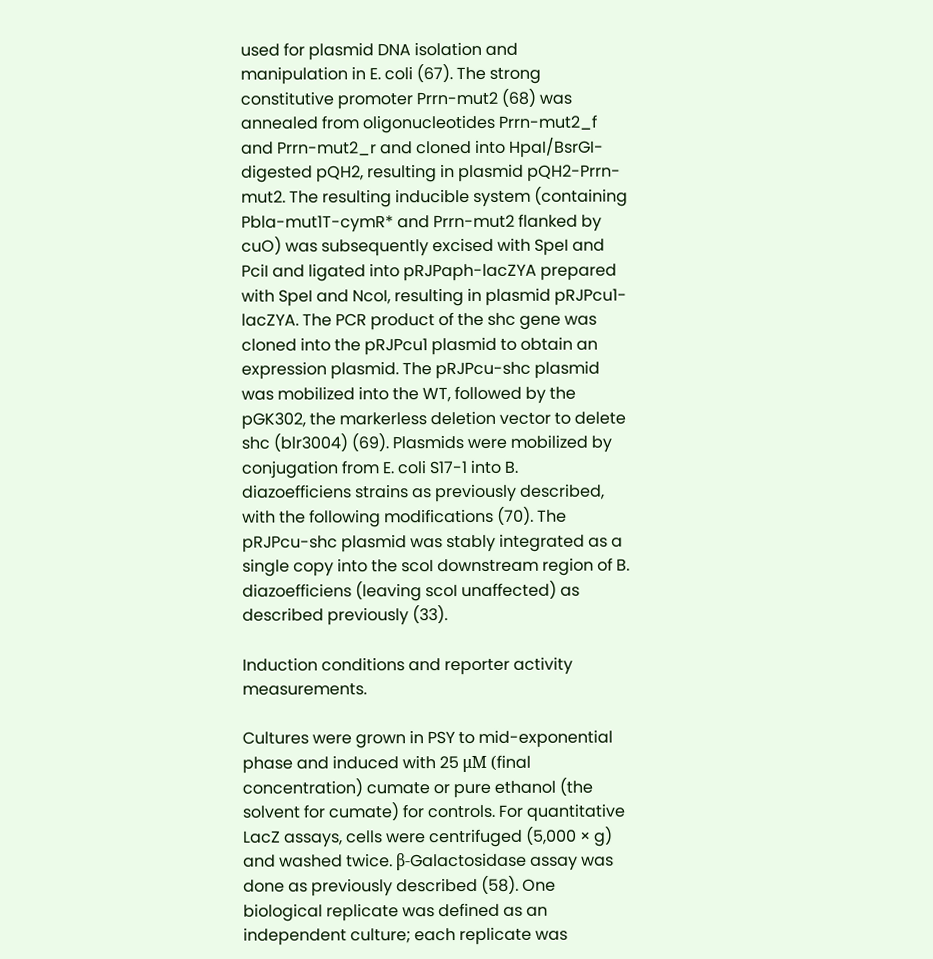used for plasmid DNA isolation and manipulation in E. coli (67). The strong constitutive promoter Prrn-mut2 (68) was annealed from oligonucleotides Prrn-mut2_f and Prrn-mut2_r and cloned into HpaI/BsrGI-digested pQH2, resulting in plasmid pQH2-Prrn-mut2. The resulting inducible system (containing Pbla-mut1T-cymR* and Prrn-mut2 flanked by cuO) was subsequently excised with SpeI and PciI and ligated into pRJPaph-lacZYA prepared with SpeI and NcoI, resulting in plasmid pRJPcu1-lacZYA. The PCR product of the shc gene was cloned into the pRJPcu1 plasmid to obtain an expression plasmid. The pRJPcu-shc plasmid was mobilized into the WT, followed by the pGK302, the markerless deletion vector to delete shc (blr3004) (69). Plasmids were mobilized by conjugation from E. coli S17-1 into B. diazoefficiens strains as previously described, with the following modifications (70). The pRJPcu-shc plasmid was stably integrated as a single copy into the scoI downstream region of B. diazoefficiens (leaving scoI unaffected) as described previously (33).

Induction conditions and reporter activity measurements.

Cultures were grown in PSY to mid-exponential phase and induced with 25 μM (final concentration) cumate or pure ethanol (the solvent for cumate) for controls. For quantitative LacZ assays, cells were centrifuged (5,000 × g) and washed twice. β-Galactosidase assay was done as previously described (58). One biological replicate was defined as an independent culture; each replicate was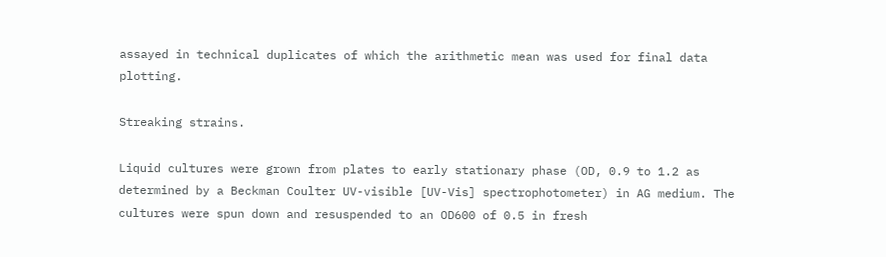assayed in technical duplicates of which the arithmetic mean was used for final data plotting.

Streaking strains.

Liquid cultures were grown from plates to early stationary phase (OD, 0.9 to 1.2 as determined by a Beckman Coulter UV-visible [UV-Vis] spectrophotometer) in AG medium. The cultures were spun down and resuspended to an OD600 of 0.5 in fresh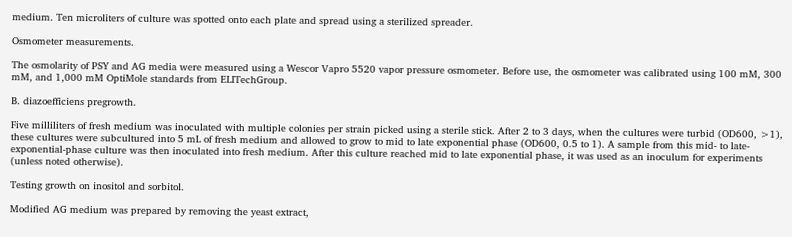medium. Ten microliters of culture was spotted onto each plate and spread using a sterilized spreader.

Osmometer measurements.

The osmolarity of PSY and AG media were measured using a Wescor Vapro 5520 vapor pressure osmometer. Before use, the osmometer was calibrated using 100 mM, 300 mM, and 1,000 mM OptiMole standards from ELITechGroup.

B. diazoefficiens pregrowth.

Five milliliters of fresh medium was inoculated with multiple colonies per strain picked using a sterile stick. After 2 to 3 days, when the cultures were turbid (OD600, >1), these cultures were subcultured into 5 mL of fresh medium and allowed to grow to mid to late exponential phase (OD600, 0.5 to 1). A sample from this mid- to late-exponential-phase culture was then inoculated into fresh medium. After this culture reached mid to late exponential phase, it was used as an inoculum for experiments (unless noted otherwise).

Testing growth on inositol and sorbitol.

Modified AG medium was prepared by removing the yeast extract,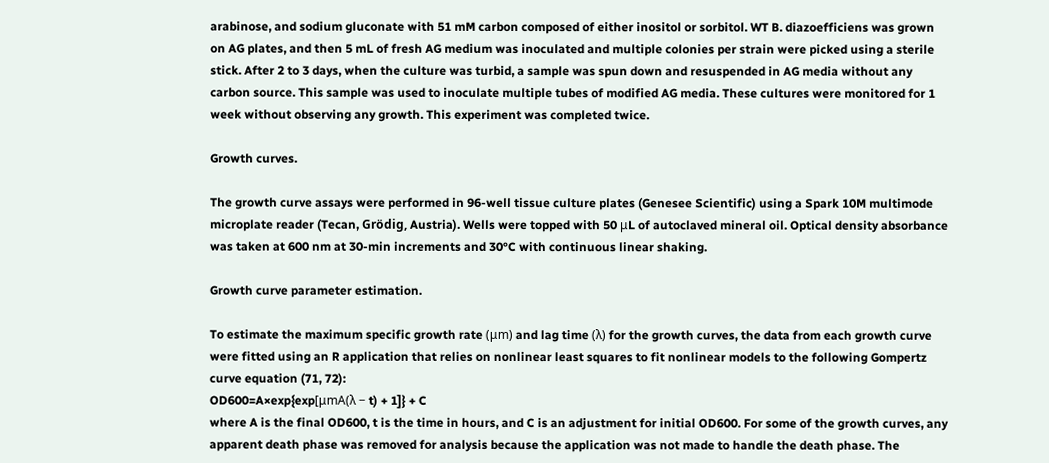arabinose, and sodium gluconate with 51 mM carbon composed of either inositol or sorbitol. WT B. diazoefficiens was grown on AG plates, and then 5 mL of fresh AG medium was inoculated and multiple colonies per strain were picked using a sterile stick. After 2 to 3 days, when the culture was turbid, a sample was spun down and resuspended in AG media without any carbon source. This sample was used to inoculate multiple tubes of modified AG media. These cultures were monitored for 1 week without observing any growth. This experiment was completed twice.

Growth curves.

The growth curve assays were performed in 96-well tissue culture plates (Genesee Scientific) using a Spark 10M multimode microplate reader (Tecan, Grödig, Austria). Wells were topped with 50 μL of autoclaved mineral oil. Optical density absorbance was taken at 600 nm at 30-min increments and 30°C with continuous linear shaking.

Growth curve parameter estimation.

To estimate the maximum specific growth rate (μm) and lag time (λ) for the growth curves, the data from each growth curve were fitted using an R application that relies on nonlinear least squares to fit nonlinear models to the following Gompertz curve equation (71, 72):
OD600=A×exp{exp[μmA(λ − t) + 1]} + C
where A is the final OD600, t is the time in hours, and C is an adjustment for initial OD600. For some of the growth curves, any apparent death phase was removed for analysis because the application was not made to handle the death phase. The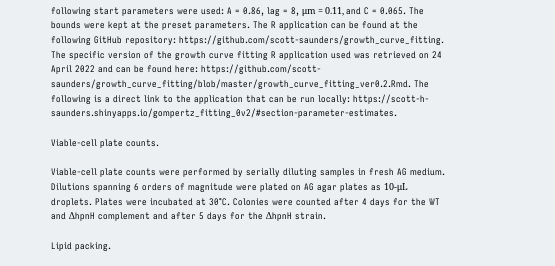following start parameters were used: A = 0.86, lag = 8, μm = 0.11, and C = 0.065. The bounds were kept at the preset parameters. The R application can be found at the following GitHub repository: https://github.com/scott-saunders/growth_curve_fitting. The specific version of the growth curve fitting R application used was retrieved on 24 April 2022 and can be found here: https://github.com/scott-saunders/growth_curve_fitting/blob/master/growth_curve_fitting_ver0.2.Rmd. The following is a direct link to the application that can be run locally: https://scott-h-saunders.shinyapps.io/gompertz_fitting_0v2/#section-parameter-estimates.

Viable-cell plate counts.

Viable-cell plate counts were performed by serially diluting samples in fresh AG medium. Dilutions spanning 6 orders of magnitude were plated on AG agar plates as 10-μL droplets. Plates were incubated at 30°C. Colonies were counted after 4 days for the WT and ΔhpnH complement and after 5 days for the ΔhpnH strain.

Lipid packing.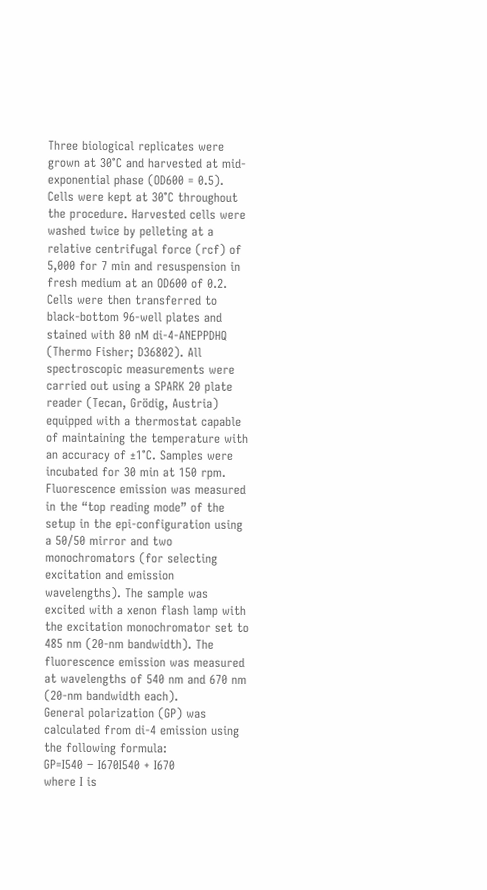Three biological replicates were grown at 30°C and harvested at mid-exponential phase (OD600 = 0.5). Cells were kept at 30°C throughout the procedure. Harvested cells were washed twice by pelleting at a relative centrifugal force (rcf) of 5,000 for 7 min and resuspension in fresh medium at an OD600 of 0.2. Cells were then transferred to black-bottom 96-well plates and stained with 80 nM di-4-ANEPPDHQ (Thermo Fisher; D36802). All spectroscopic measurements were carried out using a SPARK 20 plate reader (Tecan, Grödig, Austria) equipped with a thermostat capable of maintaining the temperature with an accuracy of ±1°C. Samples were incubated for 30 min at 150 rpm. Fluorescence emission was measured in the “top reading mode” of the setup in the epi-configuration using a 50/50 mirror and two monochromators (for selecting excitation and emission wavelengths). The sample was excited with a xenon flash lamp with the excitation monochromator set to 485 nm (20-nm bandwidth). The fluorescence emission was measured at wavelengths of 540 nm and 670 nm (20-nm bandwidth each).
General polarization (GP) was calculated from di-4 emission using the following formula:
GP=I540 − I670I540 + I670
where I is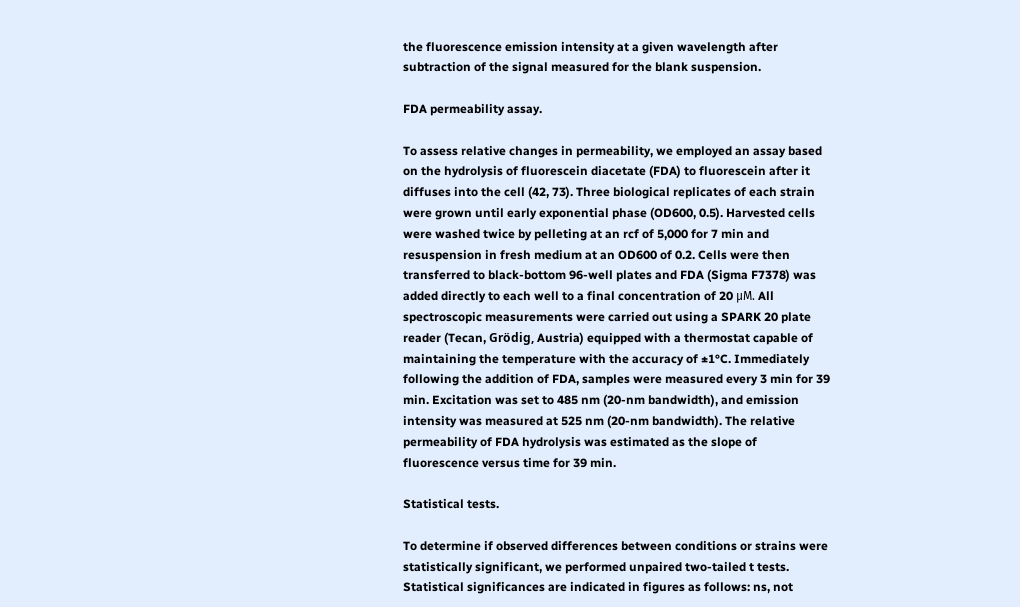the fluorescence emission intensity at a given wavelength after subtraction of the signal measured for the blank suspension.

FDA permeability assay.

To assess relative changes in permeability, we employed an assay based on the hydrolysis of fluorescein diacetate (FDA) to fluorescein after it diffuses into the cell (42, 73). Three biological replicates of each strain were grown until early exponential phase (OD600, 0.5). Harvested cells were washed twice by pelleting at an rcf of 5,000 for 7 min and resuspension in fresh medium at an OD600 of 0.2. Cells were then transferred to black-bottom 96-well plates and FDA (Sigma F7378) was added directly to each well to a final concentration of 20 μM. All spectroscopic measurements were carried out using a SPARK 20 plate reader (Tecan, Grödig, Austria) equipped with a thermostat capable of maintaining the temperature with the accuracy of ±1°C. Immediately following the addition of FDA, samples were measured every 3 min for 39 min. Excitation was set to 485 nm (20-nm bandwidth), and emission intensity was measured at 525 nm (20-nm bandwidth). The relative permeability of FDA hydrolysis was estimated as the slope of fluorescence versus time for 39 min.

Statistical tests.

To determine if observed differences between conditions or strains were statistically significant, we performed unpaired two-tailed t tests. Statistical significances are indicated in figures as follows: ns, not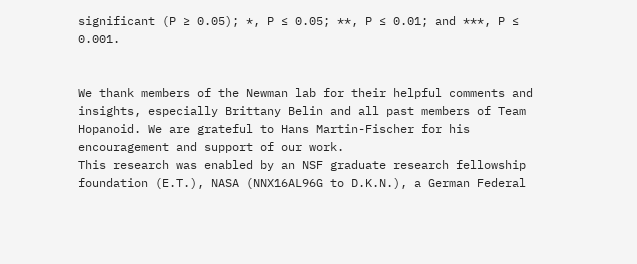significant (P ≥ 0.05); *, P ≤ 0.05; **, P ≤ 0.01; and ***, P ≤ 0.001.


We thank members of the Newman lab for their helpful comments and insights, especially Brittany Belin and all past members of Team Hopanoid. We are grateful to Hans Martin-Fischer for his encouragement and support of our work.
This research was enabled by an NSF graduate research fellowship foundation (E.T.), NASA (NNX16AL96G to D.K.N.), a German Federal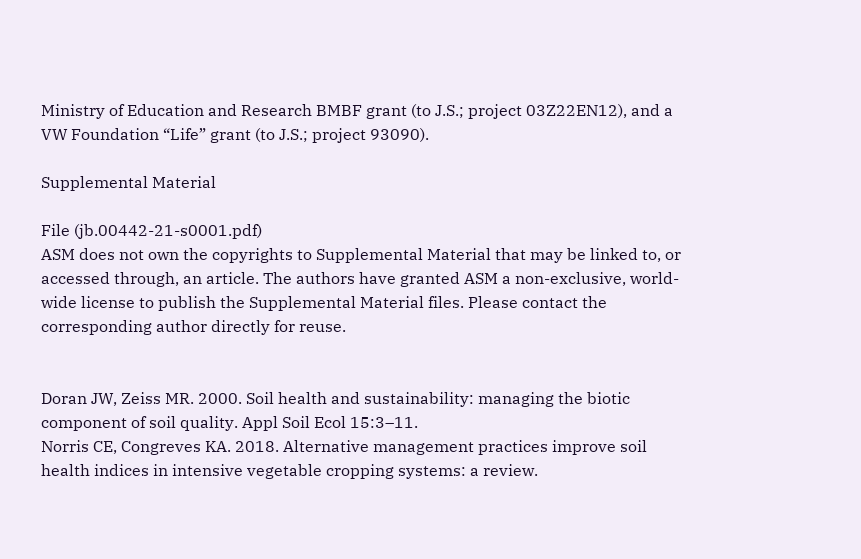Ministry of Education and Research BMBF grant (to J.S.; project 03Z22EN12), and a VW Foundation “Life” grant (to J.S.; project 93090).

Supplemental Material

File (jb.00442-21-s0001.pdf)
ASM does not own the copyrights to Supplemental Material that may be linked to, or accessed through, an article. The authors have granted ASM a non-exclusive, world-wide license to publish the Supplemental Material files. Please contact the corresponding author directly for reuse.


Doran JW, Zeiss MR. 2000. Soil health and sustainability: managing the biotic component of soil quality. Appl Soil Ecol 15:3–11.
Norris CE, Congreves KA. 2018. Alternative management practices improve soil health indices in intensive vegetable cropping systems: a review.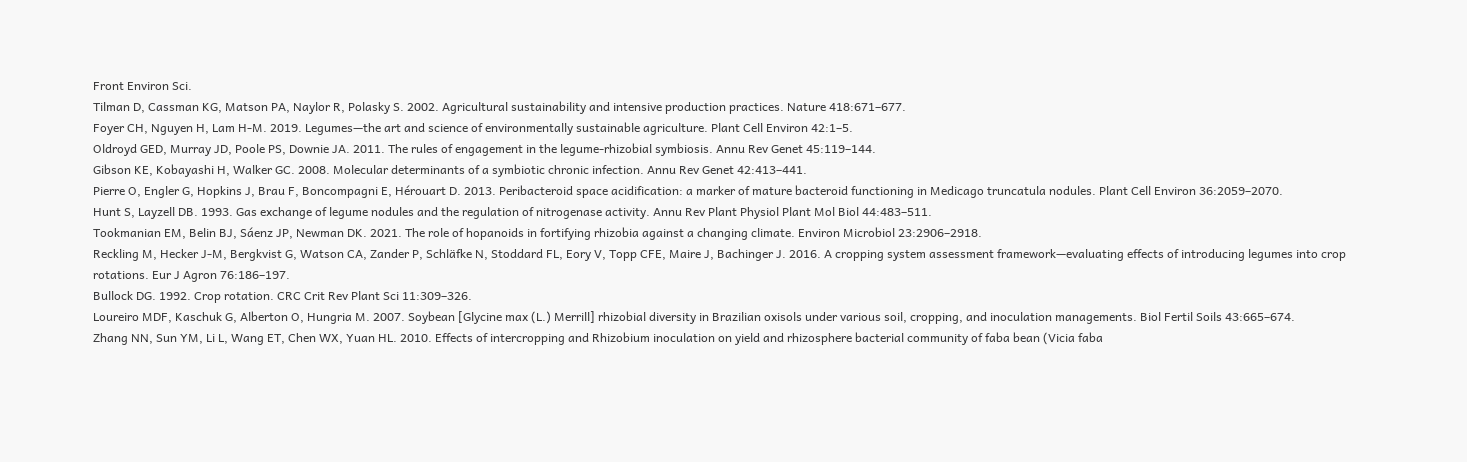Front Environ Sci.
Tilman D, Cassman KG, Matson PA, Naylor R, Polasky S. 2002. Agricultural sustainability and intensive production practices. Nature 418:671–677.
Foyer CH, Nguyen H, Lam H-M. 2019. Legumes—the art and science of environmentally sustainable agriculture. Plant Cell Environ 42:1–5.
Oldroyd GED, Murray JD, Poole PS, Downie JA. 2011. The rules of engagement in the legume-rhizobial symbiosis. Annu Rev Genet 45:119–144.
Gibson KE, Kobayashi H, Walker GC. 2008. Molecular determinants of a symbiotic chronic infection. Annu Rev Genet 42:413–441.
Pierre O, Engler G, Hopkins J, Brau F, Boncompagni E, Hérouart D. 2013. Peribacteroid space acidification: a marker of mature bacteroid functioning in Medicago truncatula nodules. Plant Cell Environ 36:2059–2070.
Hunt S, Layzell DB. 1993. Gas exchange of legume nodules and the regulation of nitrogenase activity. Annu Rev Plant Physiol Plant Mol Biol 44:483–511.
Tookmanian EM, Belin BJ, Sáenz JP, Newman DK. 2021. The role of hopanoids in fortifying rhizobia against a changing climate. Environ Microbiol 23:2906–2918.
Reckling M, Hecker J-M, Bergkvist G, Watson CA, Zander P, Schläfke N, Stoddard FL, Eory V, Topp CFE, Maire J, Bachinger J. 2016. A cropping system assessment framework—evaluating effects of introducing legumes into crop rotations. Eur J Agron 76:186–197.
Bullock DG. 1992. Crop rotation. CRC Crit Rev Plant Sci 11:309–326.
Loureiro MDF, Kaschuk G, Alberton O, Hungria M. 2007. Soybean [Glycine max (L.) Merrill] rhizobial diversity in Brazilian oxisols under various soil, cropping, and inoculation managements. Biol Fertil Soils 43:665–674.
Zhang NN, Sun YM, Li L, Wang ET, Chen WX, Yuan HL. 2010. Effects of intercropping and Rhizobium inoculation on yield and rhizosphere bacterial community of faba bean (Vicia faba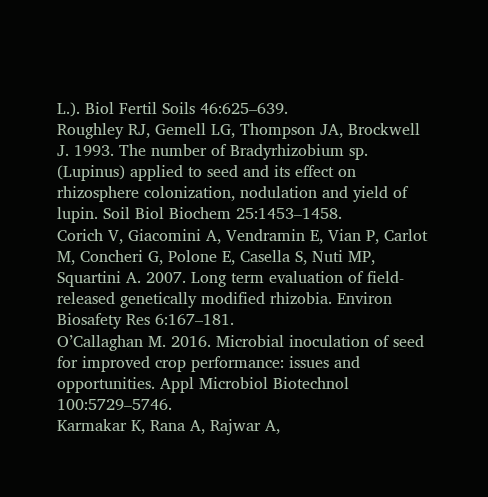L.). Biol Fertil Soils 46:625–639.
Roughley RJ, Gemell LG, Thompson JA, Brockwell J. 1993. The number of Bradyrhizobium sp. (Lupinus) applied to seed and its effect on rhizosphere colonization, nodulation and yield of lupin. Soil Biol Biochem 25:1453–1458.
Corich V, Giacomini A, Vendramin E, Vian P, Carlot M, Concheri G, Polone E, Casella S, Nuti MP, Squartini A. 2007. Long term evaluation of field-released genetically modified rhizobia. Environ Biosafety Res 6:167–181.
O’Callaghan M. 2016. Microbial inoculation of seed for improved crop performance: issues and opportunities. Appl Microbiol Biotechnol 100:5729–5746.
Karmakar K, Rana A, Rajwar A,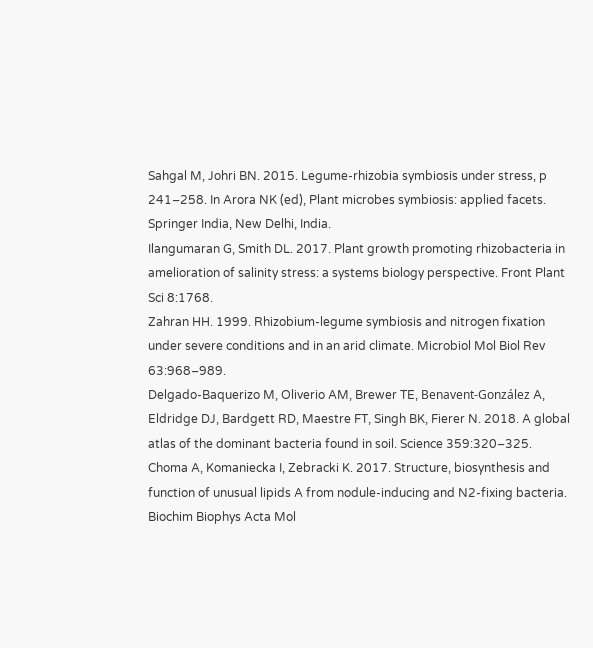Sahgal M, Johri BN. 2015. Legume-rhizobia symbiosis under stress, p 241–258. In Arora NK (ed), Plant microbes symbiosis: applied facets. Springer India, New Delhi, India.
Ilangumaran G, Smith DL. 2017. Plant growth promoting rhizobacteria in amelioration of salinity stress: a systems biology perspective. Front Plant Sci 8:1768.
Zahran HH. 1999. Rhizobium-legume symbiosis and nitrogen fixation under severe conditions and in an arid climate. Microbiol Mol Biol Rev 63:968–989.
Delgado-Baquerizo M, Oliverio AM, Brewer TE, Benavent-González A, Eldridge DJ, Bardgett RD, Maestre FT, Singh BK, Fierer N. 2018. A global atlas of the dominant bacteria found in soil. Science 359:320–325.
Choma A, Komaniecka I, Zebracki K. 2017. Structure, biosynthesis and function of unusual lipids A from nodule-inducing and N2-fixing bacteria. Biochim Biophys Acta Mol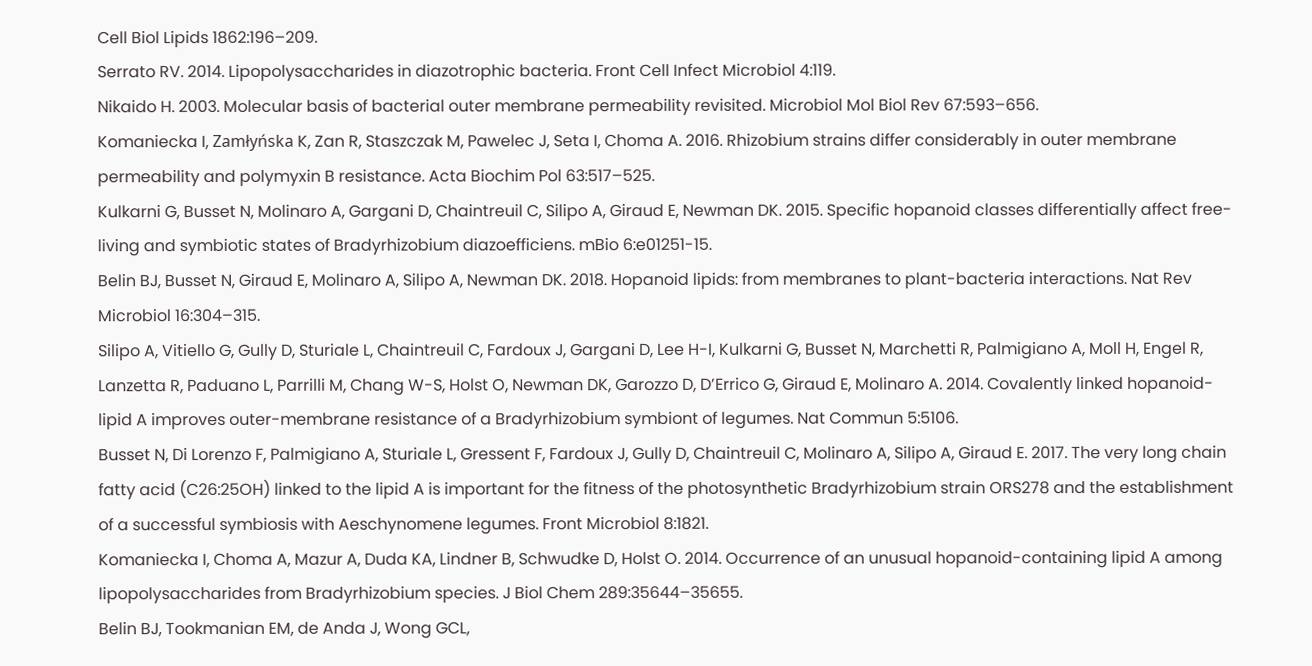Cell Biol Lipids 1862:196–209.
Serrato RV. 2014. Lipopolysaccharides in diazotrophic bacteria. Front Cell Infect Microbiol 4:119.
Nikaido H. 2003. Molecular basis of bacterial outer membrane permeability revisited. Microbiol Mol Biol Rev 67:593–656.
Komaniecka I, Zamłyńska K, Zan R, Staszczak M, Pawelec J, Seta I, Choma A. 2016. Rhizobium strains differ considerably in outer membrane permeability and polymyxin B resistance. Acta Biochim Pol 63:517–525.
Kulkarni G, Busset N, Molinaro A, Gargani D, Chaintreuil C, Silipo A, Giraud E, Newman DK. 2015. Specific hopanoid classes differentially affect free-living and symbiotic states of Bradyrhizobium diazoefficiens. mBio 6:e01251-15.
Belin BJ, Busset N, Giraud E, Molinaro A, Silipo A, Newman DK. 2018. Hopanoid lipids: from membranes to plant-bacteria interactions. Nat Rev Microbiol 16:304–315.
Silipo A, Vitiello G, Gully D, Sturiale L, Chaintreuil C, Fardoux J, Gargani D, Lee H-I, Kulkarni G, Busset N, Marchetti R, Palmigiano A, Moll H, Engel R, Lanzetta R, Paduano L, Parrilli M, Chang W-S, Holst O, Newman DK, Garozzo D, D’Errico G, Giraud E, Molinaro A. 2014. Covalently linked hopanoid-lipid A improves outer-membrane resistance of a Bradyrhizobium symbiont of legumes. Nat Commun 5:5106.
Busset N, Di Lorenzo F, Palmigiano A, Sturiale L, Gressent F, Fardoux J, Gully D, Chaintreuil C, Molinaro A, Silipo A, Giraud E. 2017. The very long chain fatty acid (C26:25OH) linked to the lipid A is important for the fitness of the photosynthetic Bradyrhizobium strain ORS278 and the establishment of a successful symbiosis with Aeschynomene legumes. Front Microbiol 8:1821.
Komaniecka I, Choma A, Mazur A, Duda KA, Lindner B, Schwudke D, Holst O. 2014. Occurrence of an unusual hopanoid-containing lipid A among lipopolysaccharides from Bradyrhizobium species. J Biol Chem 289:35644–35655.
Belin BJ, Tookmanian EM, de Anda J, Wong GCL,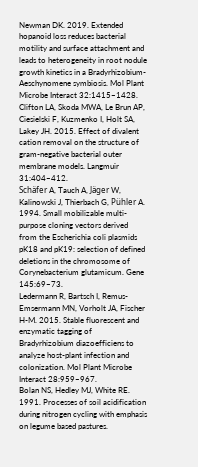Newman DK. 2019. Extended hopanoid loss reduces bacterial motility and surface attachment and leads to heterogeneity in root nodule growth kinetics in a Bradyrhizobium-Aeschynomene symbiosis. Mol Plant Microbe Interact 32:1415–1428.
Clifton LA, Skoda MWA, Le Brun AP, Ciesielski F, Kuzmenko I, Holt SA, Lakey JH. 2015. Effect of divalent cation removal on the structure of gram-negative bacterial outer membrane models. Langmuir 31:404–412.
Schäfer A, Tauch A, Jäger W, Kalinowski J, Thierbach G, Pühler A. 1994. Small mobilizable multi-purpose cloning vectors derived from the Escherichia coli plasmids pK18 and pK19: selection of defined deletions in the chromosome of Corynebacterium glutamicum. Gene 145:69–73.
Ledermann R, Bartsch I, Remus-Emsermann MN, Vorholt JA, Fischer H-M. 2015. Stable fluorescent and enzymatic tagging of Bradyrhizobium diazoefficiens to analyze host-plant infection and colonization. Mol Plant Microbe Interact 28:959–967.
Bolan NS, Hedley MJ, White RE. 1991. Processes of soil acidification during nitrogen cycling with emphasis on legume based pastures.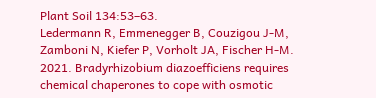Plant Soil 134:53–63.
Ledermann R, Emmenegger B, Couzigou J-M, Zamboni N, Kiefer P, Vorholt JA, Fischer H-M. 2021. Bradyrhizobium diazoefficiens requires chemical chaperones to cope with osmotic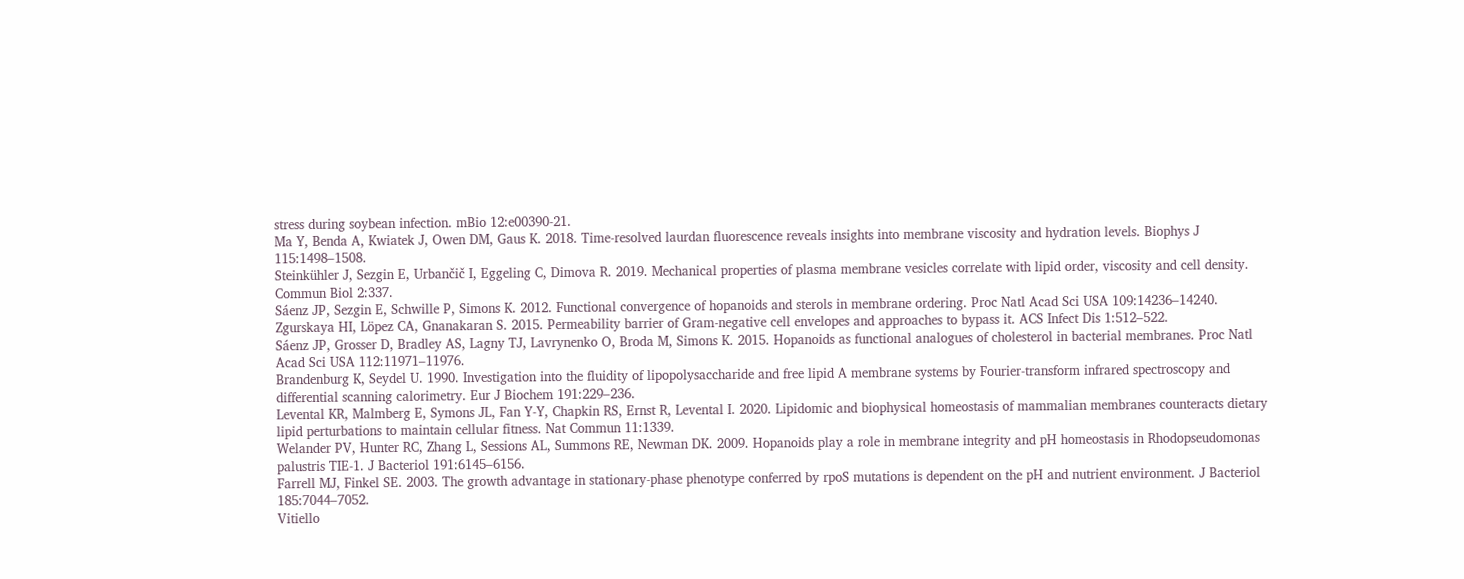stress during soybean infection. mBio 12:e00390-21.
Ma Y, Benda A, Kwiatek J, Owen DM, Gaus K. 2018. Time-resolved laurdan fluorescence reveals insights into membrane viscosity and hydration levels. Biophys J 115:1498–1508.
Steinkühler J, Sezgin E, Urbančič I, Eggeling C, Dimova R. 2019. Mechanical properties of plasma membrane vesicles correlate with lipid order, viscosity and cell density. Commun Biol 2:337.
Sáenz JP, Sezgin E, Schwille P, Simons K. 2012. Functional convergence of hopanoids and sterols in membrane ordering. Proc Natl Acad Sci USA 109:14236–14240.
Zgurskaya HI, Löpez CA, Gnanakaran S. 2015. Permeability barrier of Gram-negative cell envelopes and approaches to bypass it. ACS Infect Dis 1:512–522.
Sáenz JP, Grosser D, Bradley AS, Lagny TJ, Lavrynenko O, Broda M, Simons K. 2015. Hopanoids as functional analogues of cholesterol in bacterial membranes. Proc Natl Acad Sci USA 112:11971–11976.
Brandenburg K, Seydel U. 1990. Investigation into the fluidity of lipopolysaccharide and free lipid A membrane systems by Fourier-transform infrared spectroscopy and differential scanning calorimetry. Eur J Biochem 191:229–236.
Levental KR, Malmberg E, Symons JL, Fan Y-Y, Chapkin RS, Ernst R, Levental I. 2020. Lipidomic and biophysical homeostasis of mammalian membranes counteracts dietary lipid perturbations to maintain cellular fitness. Nat Commun 11:1339.
Welander PV, Hunter RC, Zhang L, Sessions AL, Summons RE, Newman DK. 2009. Hopanoids play a role in membrane integrity and pH homeostasis in Rhodopseudomonas palustris TIE-1. J Bacteriol 191:6145–6156.
Farrell MJ, Finkel SE. 2003. The growth advantage in stationary-phase phenotype conferred by rpoS mutations is dependent on the pH and nutrient environment. J Bacteriol 185:7044–7052.
Vitiello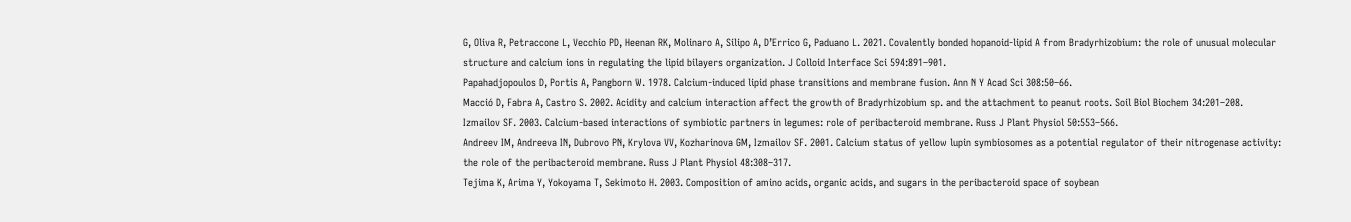G, Oliva R, Petraccone L, Vecchio PD, Heenan RK, Molinaro A, Silipo A, D’Errico G, Paduano L. 2021. Covalently bonded hopanoid-lipid A from Bradyrhizobium: the role of unusual molecular structure and calcium ions in regulating the lipid bilayers organization. J Colloid Interface Sci 594:891–901.
Papahadjopoulos D, Portis A, Pangborn W. 1978. Calcium-induced lipid phase transitions and membrane fusion. Ann N Y Acad Sci 308:50–66.
Macció D, Fabra A, Castro S. 2002. Acidity and calcium interaction affect the growth of Bradyrhizobium sp. and the attachment to peanut roots. Soil Biol Biochem 34:201–208.
Izmailov SF. 2003. Calcium-based interactions of symbiotic partners in legumes: role of peribacteroid membrane. Russ J Plant Physiol 50:553–566.
Andreev IM, Andreeva IN, Dubrovo PN, Krylova VV, Kozharinova GM, Izmailov SF. 2001. Calcium status of yellow lupin symbiosomes as a potential regulator of their nitrogenase activity: the role of the peribacteroid membrane. Russ J Plant Physiol 48:308–317.
Tejima K, Arima Y, Yokoyama T, Sekimoto H. 2003. Composition of amino acids, organic acids, and sugars in the peribacteroid space of soybean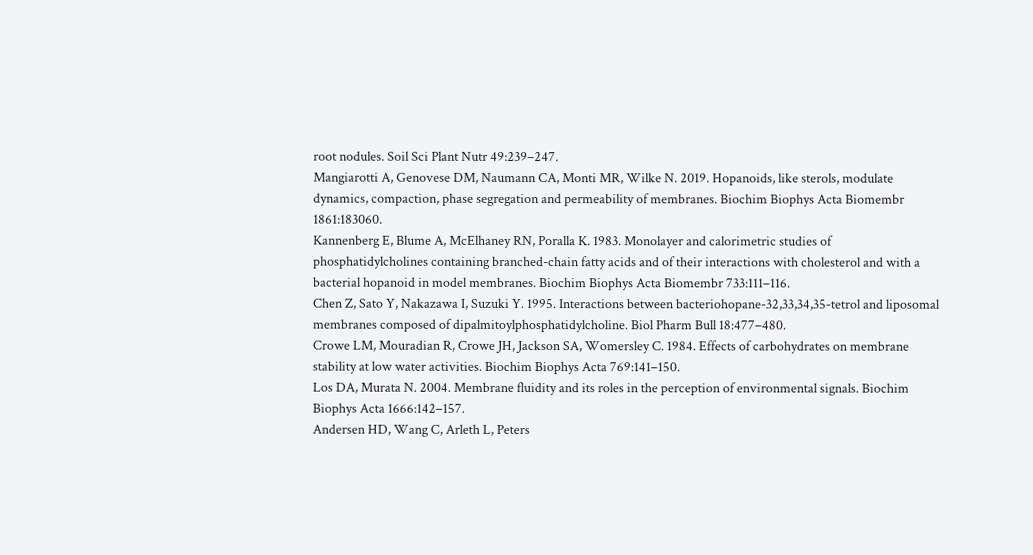root nodules. Soil Sci Plant Nutr 49:239–247.
Mangiarotti A, Genovese DM, Naumann CA, Monti MR, Wilke N. 2019. Hopanoids, like sterols, modulate dynamics, compaction, phase segregation and permeability of membranes. Biochim Biophys Acta Biomembr 1861:183060.
Kannenberg E, Blume A, McElhaney RN, Poralla K. 1983. Monolayer and calorimetric studies of phosphatidylcholines containing branched-chain fatty acids and of their interactions with cholesterol and with a bacterial hopanoid in model membranes. Biochim Biophys Acta Biomembr 733:111–116.
Chen Z, Sato Y, Nakazawa I, Suzuki Y. 1995. Interactions between bacteriohopane-32,33,34,35-tetrol and liposomal membranes composed of dipalmitoylphosphatidylcholine. Biol Pharm Bull 18:477–480.
Crowe LM, Mouradian R, Crowe JH, Jackson SA, Womersley C. 1984. Effects of carbohydrates on membrane stability at low water activities. Biochim Biophys Acta 769:141–150.
Los DA, Murata N. 2004. Membrane fluidity and its roles in the perception of environmental signals. Biochim Biophys Acta 1666:142–157.
Andersen HD, Wang C, Arleth L, Peters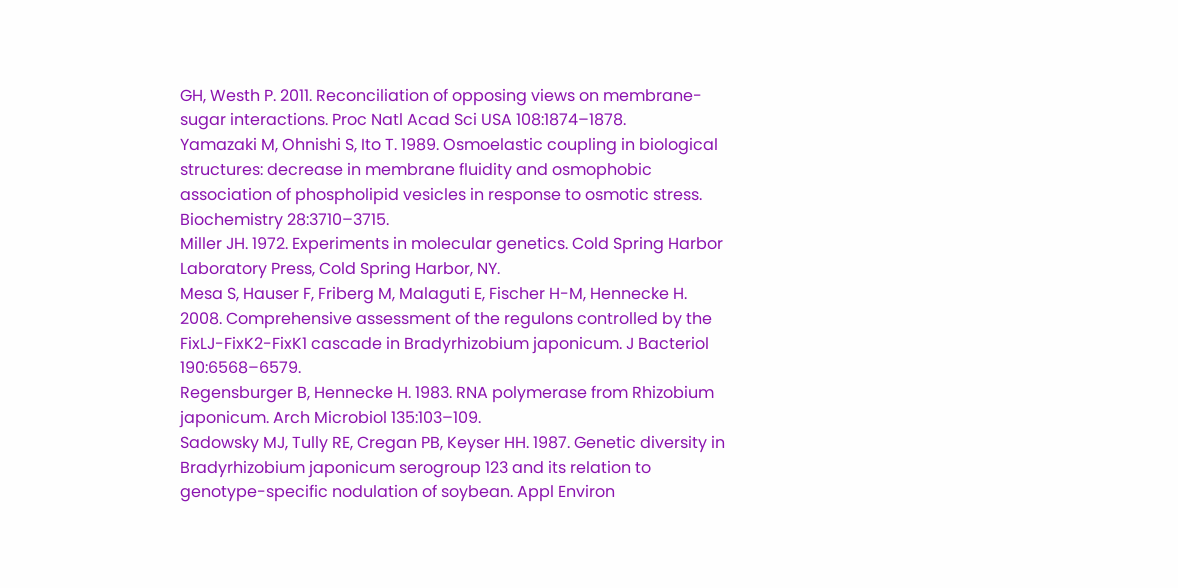GH, Westh P. 2011. Reconciliation of opposing views on membrane-sugar interactions. Proc Natl Acad Sci USA 108:1874–1878.
Yamazaki M, Ohnishi S, Ito T. 1989. Osmoelastic coupling in biological structures: decrease in membrane fluidity and osmophobic association of phospholipid vesicles in response to osmotic stress. Biochemistry 28:3710–3715.
Miller JH. 1972. Experiments in molecular genetics. Cold Spring Harbor Laboratory Press, Cold Spring Harbor, NY.
Mesa S, Hauser F, Friberg M, Malaguti E, Fischer H-M, Hennecke H. 2008. Comprehensive assessment of the regulons controlled by the FixLJ-FixK2-FixK1 cascade in Bradyrhizobium japonicum. J Bacteriol 190:6568–6579.
Regensburger B, Hennecke H. 1983. RNA polymerase from Rhizobium japonicum. Arch Microbiol 135:103–109.
Sadowsky MJ, Tully RE, Cregan PB, Keyser HH. 1987. Genetic diversity in Bradyrhizobium japonicum serogroup 123 and its relation to genotype-specific nodulation of soybean. Appl Environ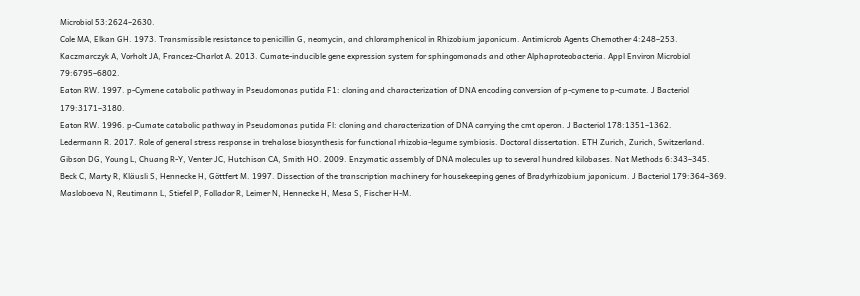Microbiol 53:2624–2630.
Cole MA, Elkan GH. 1973. Transmissible resistance to penicillin G, neomycin, and chloramphenicol in Rhizobium japonicum. Antimicrob Agents Chemother 4:248–253.
Kaczmarczyk A, Vorholt JA, Francez-Charlot A. 2013. Cumate-inducible gene expression system for sphingomonads and other Alphaproteobacteria. Appl Environ Microbiol 79:6795–6802.
Eaton RW. 1997. p-Cymene catabolic pathway in Pseudomonas putida F1: cloning and characterization of DNA encoding conversion of p-cymene to p-cumate. J Bacteriol 179:3171–3180.
Eaton RW. 1996. p-Cumate catabolic pathway in Pseudomonas putida Fl: cloning and characterization of DNA carrying the cmt operon. J Bacteriol 178:1351–1362.
Ledermann R. 2017. Role of general stress response in trehalose biosynthesis for functional rhizobia-legume symbiosis. Doctoral dissertation. ETH Zurich, Zurich, Switzerland.
Gibson DG, Young L, Chuang R-Y, Venter JC, Hutchison CA, Smith HO. 2009. Enzymatic assembly of DNA molecules up to several hundred kilobases. Nat Methods 6:343–345.
Beck C, Marty R, Kläusli S, Hennecke H, Göttfert M. 1997. Dissection of the transcription machinery for housekeeping genes of Bradyrhizobium japonicum. J Bacteriol 179:364–369.
Masloboeva N, Reutimann L, Stiefel P, Follador R, Leimer N, Hennecke H, Mesa S, Fischer H-M.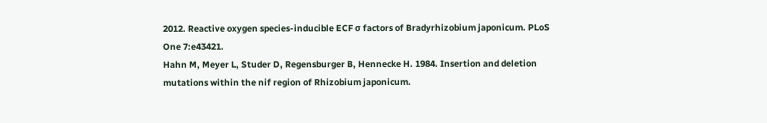2012. Reactive oxygen species-inducible ECF σ factors of Bradyrhizobium japonicum. PLoS One 7:e43421.
Hahn M, Meyer L, Studer D, Regensburger B, Hennecke H. 1984. Insertion and deletion mutations within the nif region of Rhizobium japonicum.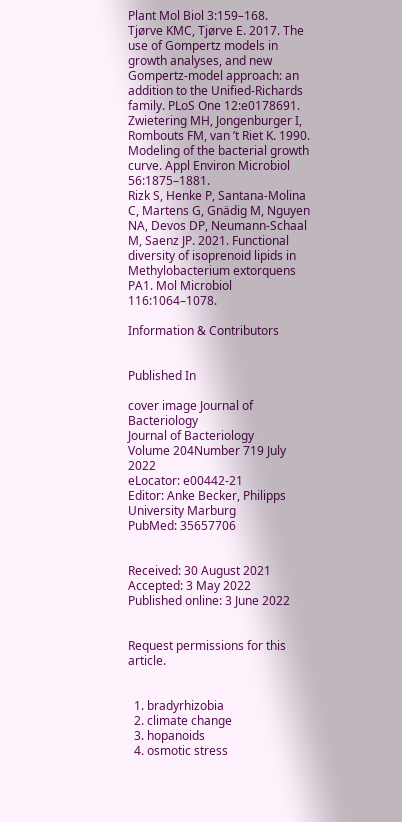Plant Mol Biol 3:159–168.
Tjørve KMC, Tjørve E. 2017. The use of Gompertz models in growth analyses, and new Gompertz-model approach: an addition to the Unified-Richards family. PLoS One 12:e0178691.
Zwietering MH, Jongenburger I, Rombouts FM, van ’t Riet K. 1990. Modeling of the bacterial growth curve. Appl Environ Microbiol 56:1875–1881.
Rizk S, Henke P, Santana-Molina C, Martens G, Gnädig M, Nguyen NA, Devos DP, Neumann-Schaal M, Saenz JP. 2021. Functional diversity of isoprenoid lipids in Methylobacterium extorquens PA1. Mol Microbiol 116:1064–1078.

Information & Contributors


Published In

cover image Journal of Bacteriology
Journal of Bacteriology
Volume 204Number 719 July 2022
eLocator: e00442-21
Editor: Anke Becker, Philipps University Marburg
PubMed: 35657706


Received: 30 August 2021
Accepted: 3 May 2022
Published online: 3 June 2022


Request permissions for this article.


  1. bradyrhizobia
  2. climate change
  3. hopanoids
  4. osmotic stress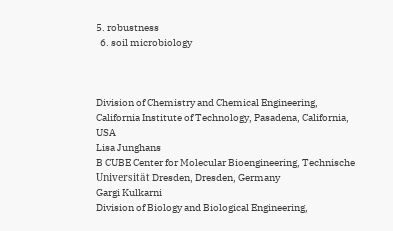5. robustness
  6. soil microbiology



Division of Chemistry and Chemical Engineering, California Institute of Technology, Pasadena, California, USA
Lisa Junghans
B CUBE Center for Molecular Bioengineering, Technische Universität Dresden, Dresden, Germany
Gargi Kulkarni
Division of Biology and Biological Engineering,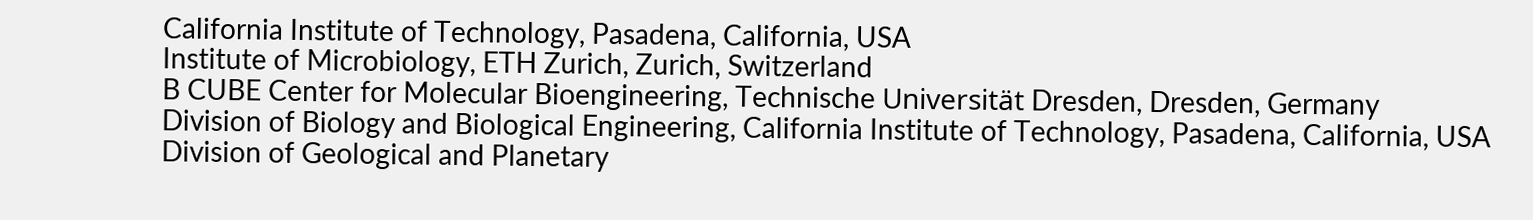California Institute of Technology, Pasadena, California, USA
Institute of Microbiology, ETH Zurich, Zurich, Switzerland
B CUBE Center for Molecular Bioengineering, Technische Universität Dresden, Dresden, Germany
Division of Biology and Biological Engineering, California Institute of Technology, Pasadena, California, USA
Division of Geological and Planetary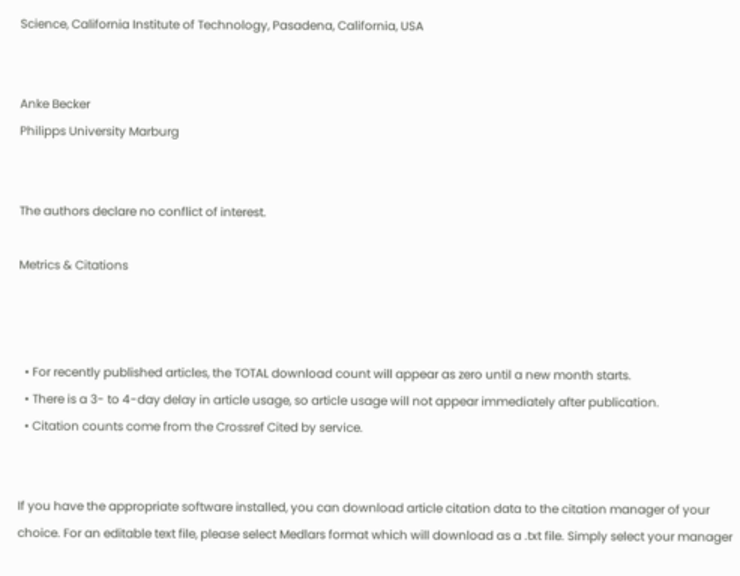Science, California Institute of Technology, Pasadena, California, USA


Anke Becker
Philipps University Marburg


The authors declare no conflict of interest.

Metrics & Citations



  • For recently published articles, the TOTAL download count will appear as zero until a new month starts.
  • There is a 3- to 4-day delay in article usage, so article usage will not appear immediately after publication.
  • Citation counts come from the Crossref Cited by service.


If you have the appropriate software installed, you can download article citation data to the citation manager of your choice. For an editable text file, please select Medlars format which will download as a .txt file. Simply select your manager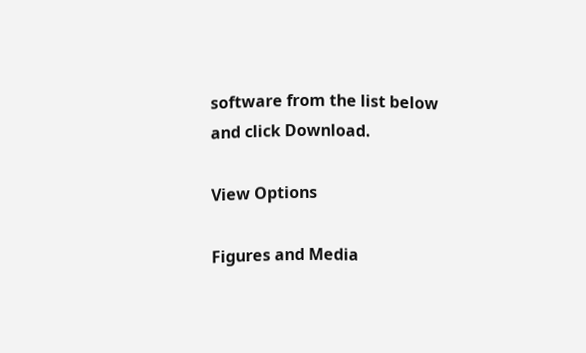software from the list below and click Download.

View Options

Figures and Media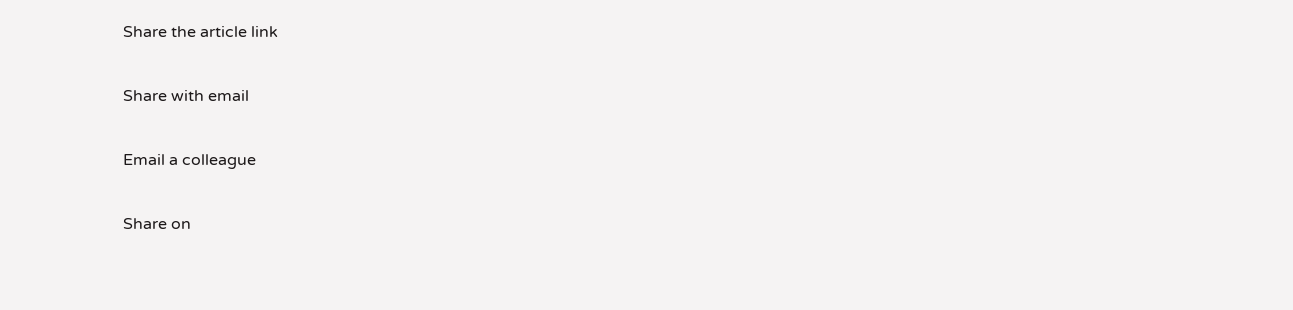Share the article link

Share with email

Email a colleague

Share on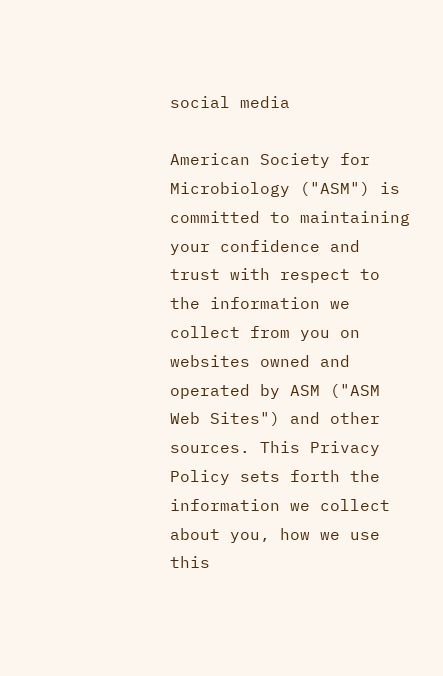social media

American Society for Microbiology ("ASM") is committed to maintaining your confidence and trust with respect to the information we collect from you on websites owned and operated by ASM ("ASM Web Sites") and other sources. This Privacy Policy sets forth the information we collect about you, how we use this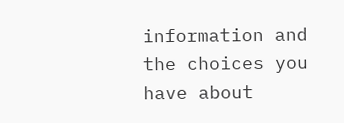information and the choices you have about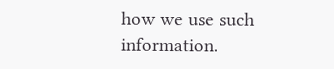how we use such information.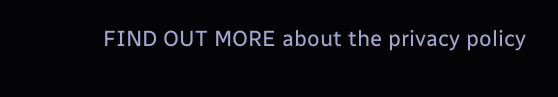FIND OUT MORE about the privacy policy